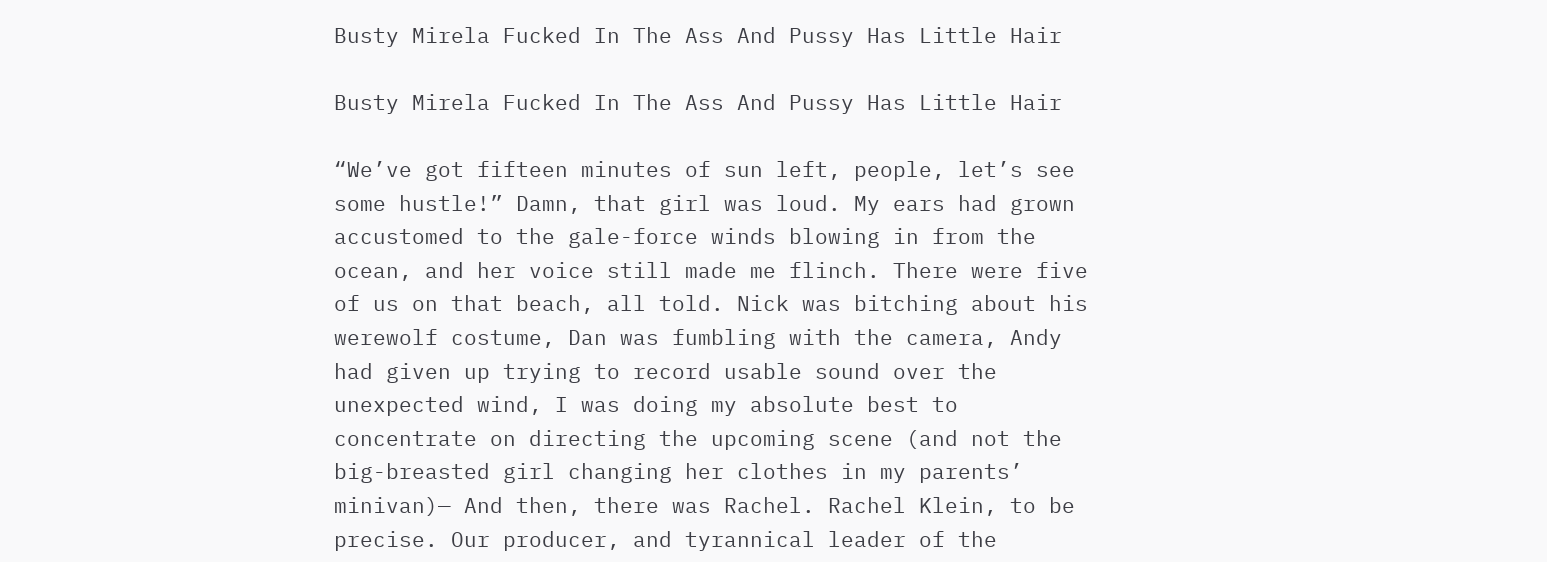Busty Mirela Fucked In The Ass And Pussy Has Little Hair

Busty Mirela Fucked In The Ass And Pussy Has Little Hair

“We’ve got fifteen minutes of sun left, people, let’s see some hustle!” Damn, that girl was loud. My ears had grown accustomed to the gale-force winds blowing in from the ocean, and her voice still made me flinch. There were five of us on that beach, all told. Nick was bitching about his werewolf costume, Dan was fumbling with the camera, Andy had given up trying to record usable sound over the unexpected wind, I was doing my absolute best to concentrate on directing the upcoming scene (and not the big-breasted girl changing her clothes in my parents’ minivan)— And then, there was Rachel. Rachel Klein, to be precise. Our producer, and tyrannical leader of the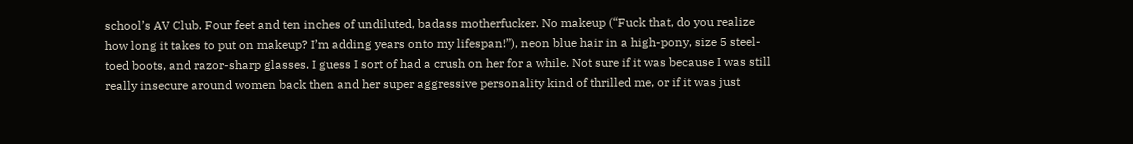school’s AV Club. Four feet and ten inches of undiluted, badass motherfucker. No makeup (“Fuck that, do you realize how long it takes to put on makeup? I’m adding years onto my lifespan!”), neon blue hair in a high-pony, size 5 steel-toed boots, and razor-sharp glasses. I guess I sort of had a crush on her for a while. Not sure if it was because I was still really insecure around women back then and her super aggressive personality kind of thrilled me, or if it was just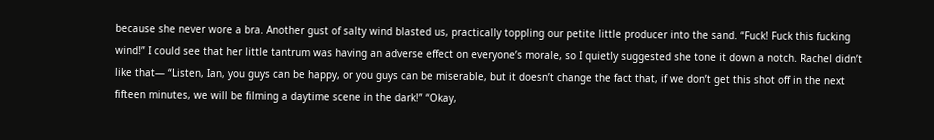because she never wore a bra. Another gust of salty wind blasted us, practically toppling our petite little producer into the sand. “Fuck! Fuck this fucking wind!” I could see that her little tantrum was having an adverse effect on everyone’s morale, so I quietly suggested she tone it down a notch. Rachel didn’t like that— “Listen, Ian, you guys can be happy, or you guys can be miserable, but it doesn’t change the fact that, if we don’t get this shot off in the next fifteen minutes, we will be filming a daytime scene in the dark!” “Okay,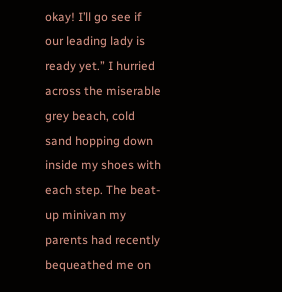okay! I’ll go see if our leading lady is ready yet.” I hurried across the miserable grey beach, cold sand hopping down inside my shoes with each step. The beat-up minivan my parents had recently bequeathed me on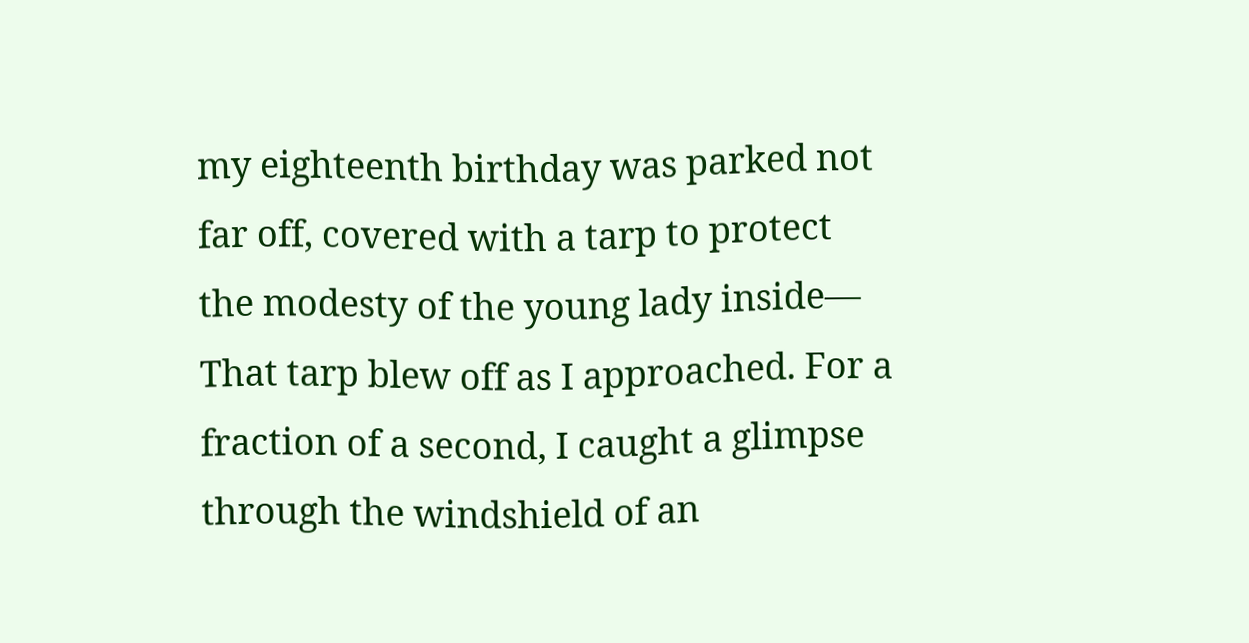my eighteenth birthday was parked not far off, covered with a tarp to protect the modesty of the young lady inside— That tarp blew off as I approached. For a fraction of a second, I caught a glimpse through the windshield of an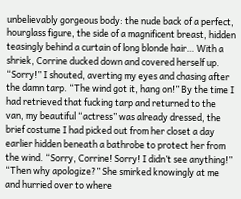unbelievably gorgeous body: the nude back of a perfect, hourglass figure, the side of a magnificent breast, hidden teasingly behind a curtain of long blonde hair… With a shriek, Corrine ducked down and covered herself up. “Sorry!” I shouted, averting my eyes and chasing after the damn tarp. “The wind got it, hang on!” By the time I had retrieved that fucking tarp and returned to the van, my beautiful “actress” was already dressed, the brief costume I had picked out from her closet a day earlier hidden beneath a bathrobe to protect her from the wind. “Sorry, Corrine! Sorry! I didn’t see anything!” “Then why apologize?” She smirked knowingly at me and hurried over to where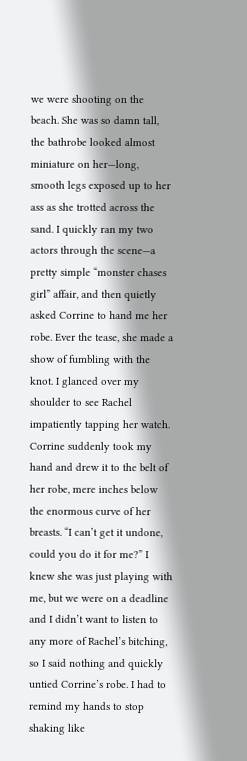we were shooting on the beach. She was so damn tall, the bathrobe looked almost miniature on her—long, smooth legs exposed up to her ass as she trotted across the sand. I quickly ran my two actors through the scene—a pretty simple “monster chases girl” affair, and then quietly asked Corrine to hand me her robe. Ever the tease, she made a show of fumbling with the knot. I glanced over my shoulder to see Rachel impatiently tapping her watch. Corrine suddenly took my hand and drew it to the belt of her robe, mere inches below the enormous curve of her breasts. “I can’t get it undone, could you do it for me?” I knew she was just playing with me, but we were on a deadline and I didn’t want to listen to any more of Rachel’s bitching, so I said nothing and quickly untied Corrine’s robe. I had to remind my hands to stop shaking like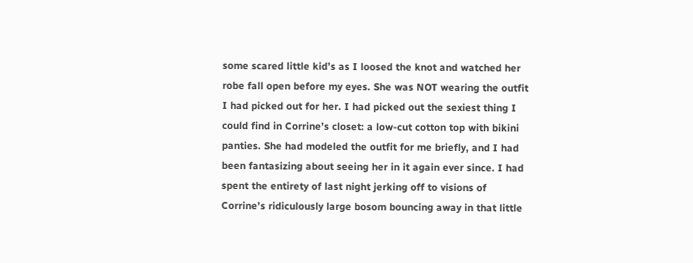some scared little kid’s as I loosed the knot and watched her robe fall open before my eyes. She was NOT wearing the outfit I had picked out for her. I had picked out the sexiest thing I could find in Corrine’s closet: a low-cut cotton top with bikini panties. She had modeled the outfit for me briefly, and I had been fantasizing about seeing her in it again ever since. I had spent the entirety of last night jerking off to visions of Corrine’s ridiculously large bosom bouncing away in that little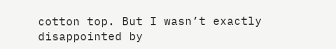cotton top. But I wasn’t exactly disappointed by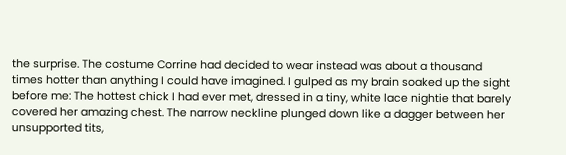the surprise. The costume Corrine had decided to wear instead was about a thousand times hotter than anything I could have imagined. I gulped as my brain soaked up the sight before me: The hottest chick I had ever met, dressed in a tiny, white lace nightie that barely covered her amazing chest. The narrow neckline plunged down like a dagger between her unsupported tits,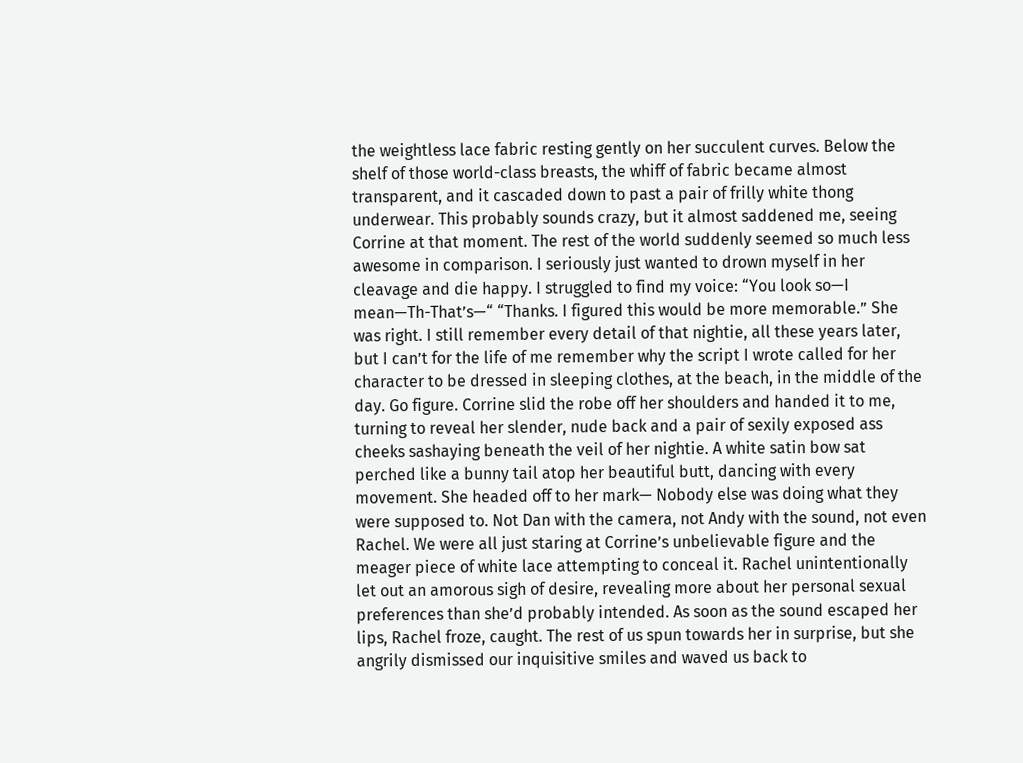the weightless lace fabric resting gently on her succulent curves. Below the shelf of those world-class breasts, the whiff of fabric became almost transparent, and it cascaded down to past a pair of frilly white thong underwear. This probably sounds crazy, but it almost saddened me, seeing Corrine at that moment. The rest of the world suddenly seemed so much less awesome in comparison. I seriously just wanted to drown myself in her cleavage and die happy. I struggled to find my voice: “You look so—I mean—Th-That’s—“ “Thanks. I figured this would be more memorable.” She was right. I still remember every detail of that nightie, all these years later, but I can’t for the life of me remember why the script I wrote called for her character to be dressed in sleeping clothes, at the beach, in the middle of the day. Go figure. Corrine slid the robe off her shoulders and handed it to me, turning to reveal her slender, nude back and a pair of sexily exposed ass cheeks sashaying beneath the veil of her nightie. A white satin bow sat perched like a bunny tail atop her beautiful butt, dancing with every movement. She headed off to her mark— Nobody else was doing what they were supposed to. Not Dan with the camera, not Andy with the sound, not even Rachel. We were all just staring at Corrine’s unbelievable figure and the meager piece of white lace attempting to conceal it. Rachel unintentionally let out an amorous sigh of desire, revealing more about her personal sexual preferences than she’d probably intended. As soon as the sound escaped her lips, Rachel froze, caught. The rest of us spun towards her in surprise, but she angrily dismissed our inquisitive smiles and waved us back to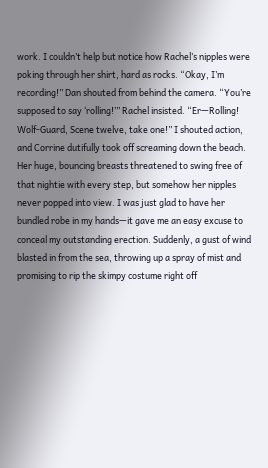work. I couldn’t help but notice how Rachel’s nipples were poking through her shirt, hard as rocks. “Okay, I’m recording!” Dan shouted from behind the camera. “You’re supposed to say ‘rolling!’” Rachel insisted. “Er—Rolling! Wolf-Guard, Scene twelve, take one!” I shouted action, and Corrine dutifully took off screaming down the beach. Her huge, bouncing breasts threatened to swing free of that nightie with every step, but somehow her nipples never popped into view. I was just glad to have her bundled robe in my hands—it gave me an easy excuse to conceal my outstanding erection. Suddenly, a gust of wind blasted in from the sea, throwing up a spray of mist and promising to rip the skimpy costume right off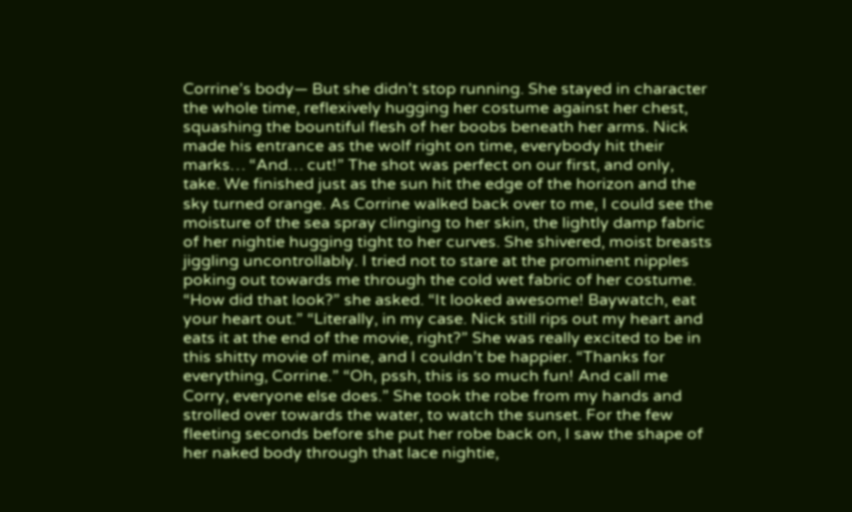Corrine’s body— But she didn’t stop running. She stayed in character the whole time, reflexively hugging her costume against her chest, squashing the bountiful flesh of her boobs beneath her arms. Nick made his entrance as the wolf right on time, everybody hit their marks… “And… cut!” The shot was perfect on our first, and only, take. We finished just as the sun hit the edge of the horizon and the sky turned orange. As Corrine walked back over to me, I could see the moisture of the sea spray clinging to her skin, the lightly damp fabric of her nightie hugging tight to her curves. She shivered, moist breasts jiggling uncontrollably. I tried not to stare at the prominent nipples poking out towards me through the cold wet fabric of her costume. “How did that look?” she asked. “It looked awesome! Baywatch, eat your heart out.” “Literally, in my case. Nick still rips out my heart and eats it at the end of the movie, right?” She was really excited to be in this shitty movie of mine, and I couldn’t be happier. “Thanks for everything, Corrine.” “Oh, pssh, this is so much fun! And call me Corry, everyone else does.” She took the robe from my hands and strolled over towards the water, to watch the sunset. For the few fleeting seconds before she put her robe back on, I saw the shape of her naked body through that lace nightie,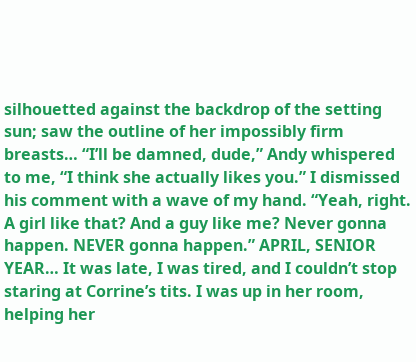silhouetted against the backdrop of the setting sun; saw the outline of her impossibly firm breasts… “I’ll be damned, dude,” Andy whispered to me, “I think she actually likes you.” I dismissed his comment with a wave of my hand. “Yeah, right. A girl like that? And a guy like me? Never gonna happen. NEVER gonna happen.” APRIL, SENIOR YEAR… It was late, I was tired, and I couldn’t stop staring at Corrine’s tits. I was up in her room, helping her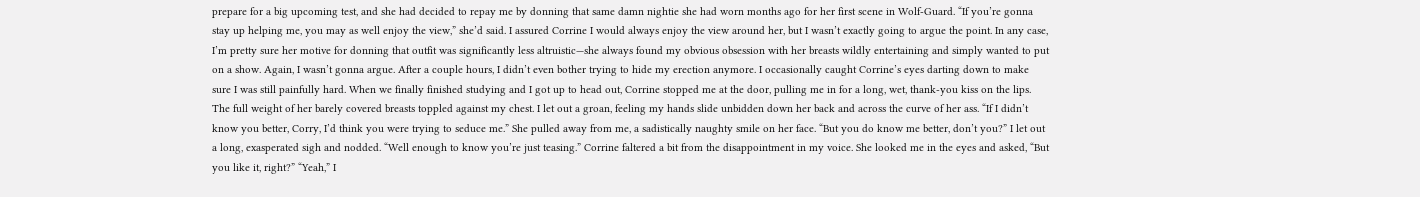prepare for a big upcoming test, and she had decided to repay me by donning that same damn nightie she had worn months ago for her first scene in Wolf-Guard. “If you’re gonna stay up helping me, you may as well enjoy the view,” she’d said. I assured Corrine I would always enjoy the view around her, but I wasn’t exactly going to argue the point. In any case, I’m pretty sure her motive for donning that outfit was significantly less altruistic—she always found my obvious obsession with her breasts wildly entertaining and simply wanted to put on a show. Again, I wasn’t gonna argue. After a couple hours, I didn’t even bother trying to hide my erection anymore. I occasionally caught Corrine’s eyes darting down to make sure I was still painfully hard. When we finally finished studying and I got up to head out, Corrine stopped me at the door, pulling me in for a long, wet, thank-you kiss on the lips. The full weight of her barely covered breasts toppled against my chest. I let out a groan, feeling my hands slide unbidden down her back and across the curve of her ass. “If I didn’t know you better, Corry, I’d think you were trying to seduce me.” She pulled away from me, a sadistically naughty smile on her face. “But you do know me better, don’t you?” I let out a long, exasperated sigh and nodded. “Well enough to know you’re just teasing.” Corrine faltered a bit from the disappointment in my voice. She looked me in the eyes and asked, “But you like it, right?” “Yeah,” I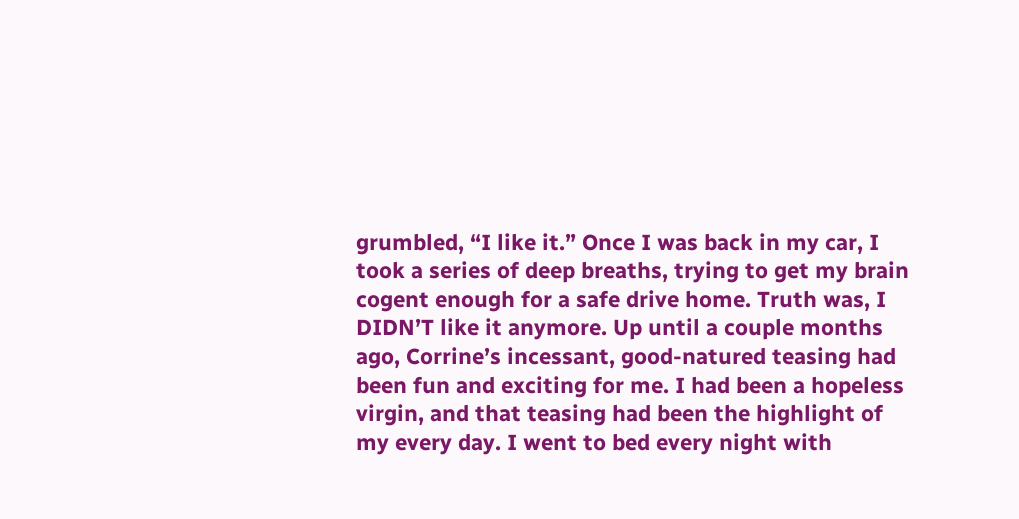grumbled, “I like it.” Once I was back in my car, I took a series of deep breaths, trying to get my brain cogent enough for a safe drive home. Truth was, I DIDN’T like it anymore. Up until a couple months ago, Corrine’s incessant, good-natured teasing had been fun and exciting for me. I had been a hopeless virgin, and that teasing had been the highlight of my every day. I went to bed every night with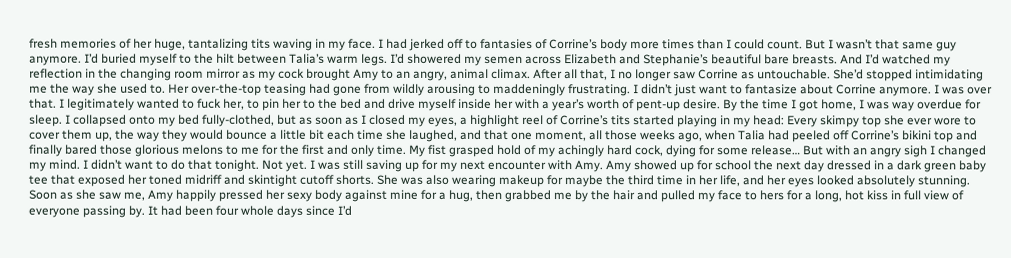fresh memories of her huge, tantalizing tits waving in my face. I had jerked off to fantasies of Corrine’s body more times than I could count. But I wasn’t that same guy anymore. I’d buried myself to the hilt between Talia’s warm legs. I’d showered my semen across Elizabeth and Stephanie’s beautiful bare breasts. And I’d watched my reflection in the changing room mirror as my cock brought Amy to an angry, animal climax. After all that, I no longer saw Corrine as untouchable. She’d stopped intimidating me the way she used to. Her over-the-top teasing had gone from wildly arousing to maddeningly frustrating. I didn’t just want to fantasize about Corrine anymore. I was over that. I legitimately wanted to fuck her, to pin her to the bed and drive myself inside her with a year’s worth of pent-up desire. By the time I got home, I was way overdue for sleep. I collapsed onto my bed fully-clothed, but as soon as I closed my eyes, a highlight reel of Corrine’s tits started playing in my head: Every skimpy top she ever wore to cover them up, the way they would bounce a little bit each time she laughed, and that one moment, all those weeks ago, when Talia had peeled off Corrine’s bikini top and finally bared those glorious melons to me for the first and only time. My fist grasped hold of my achingly hard cock, dying for some release… But with an angry sigh I changed my mind. I didn’t want to do that tonight. Not yet. I was still saving up for my next encounter with Amy. Amy showed up for school the next day dressed in a dark green baby tee that exposed her toned midriff and skintight cutoff shorts. She was also wearing makeup for maybe the third time in her life, and her eyes looked absolutely stunning. Soon as she saw me, Amy happily pressed her sexy body against mine for a hug, then grabbed me by the hair and pulled my face to hers for a long, hot kiss in full view of everyone passing by. It had been four whole days since I’d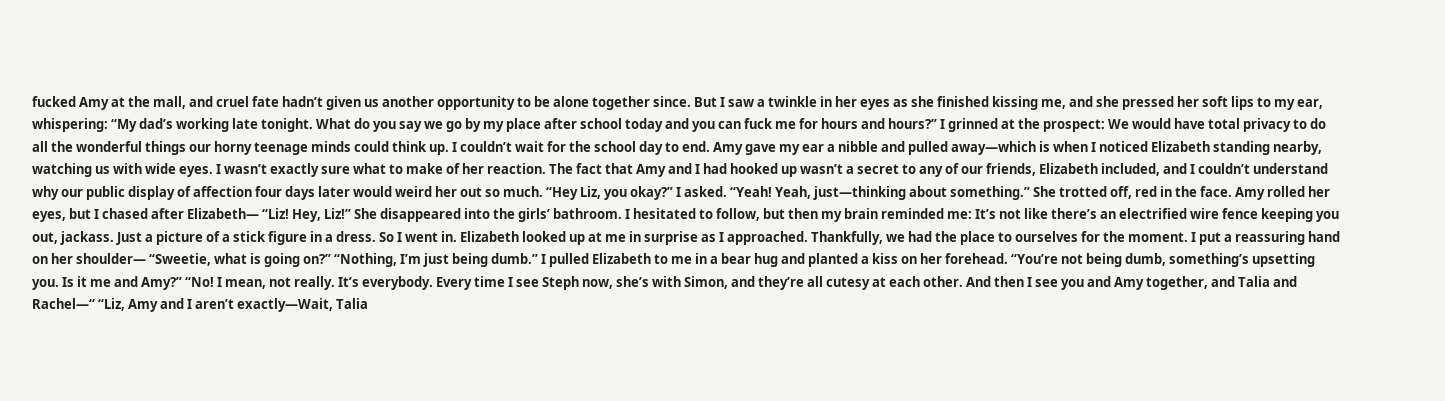fucked Amy at the mall, and cruel fate hadn’t given us another opportunity to be alone together since. But I saw a twinkle in her eyes as she finished kissing me, and she pressed her soft lips to my ear, whispering: “My dad’s working late tonight. What do you say we go by my place after school today and you can fuck me for hours and hours?” I grinned at the prospect: We would have total privacy to do all the wonderful things our horny teenage minds could think up. I couldn’t wait for the school day to end. Amy gave my ear a nibble and pulled away—which is when I noticed Elizabeth standing nearby, watching us with wide eyes. I wasn’t exactly sure what to make of her reaction. The fact that Amy and I had hooked up wasn’t a secret to any of our friends, Elizabeth included, and I couldn’t understand why our public display of affection four days later would weird her out so much. “Hey Liz, you okay?” I asked. “Yeah! Yeah, just—thinking about something.” She trotted off, red in the face. Amy rolled her eyes, but I chased after Elizabeth— “Liz! Hey, Liz!” She disappeared into the girls’ bathroom. I hesitated to follow, but then my brain reminded me: It’s not like there’s an electrified wire fence keeping you out, jackass. Just a picture of a stick figure in a dress. So I went in. Elizabeth looked up at me in surprise as I approached. Thankfully, we had the place to ourselves for the moment. I put a reassuring hand on her shoulder— “Sweetie, what is going on?” “Nothing, I’m just being dumb.” I pulled Elizabeth to me in a bear hug and planted a kiss on her forehead. “You’re not being dumb, something’s upsetting you. Is it me and Amy?” “No! I mean, not really. It’s everybody. Every time I see Steph now, she’s with Simon, and they’re all cutesy at each other. And then I see you and Amy together, and Talia and Rachel—“ “Liz, Amy and I aren’t exactly—Wait, Talia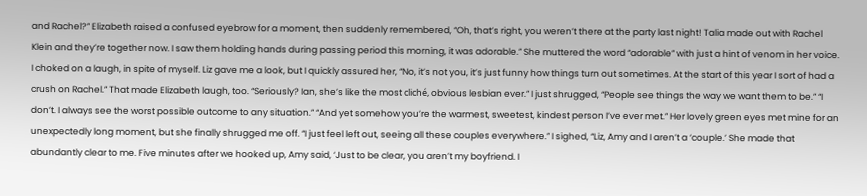and Rachel?” Elizabeth raised a confused eyebrow for a moment, then suddenly remembered, “Oh, that’s right, you weren’t there at the party last night! Talia made out with Rachel Klein and they’re together now. I saw them holding hands during passing period this morning, it was adorable.” She muttered the word “adorable” with just a hint of venom in her voice. I choked on a laugh, in spite of myself. Liz gave me a look, but I quickly assured her, “No, it’s not you, it’s just funny how things turn out sometimes. At the start of this year I sort of had a crush on Rachel.” That made Elizabeth laugh, too. “Seriously? Ian, she’s like the most cliché, obvious lesbian ever.” I just shrugged, “People see things the way we want them to be.” “I don’t. I always see the worst possible outcome to any situation.” “And yet somehow you’re the warmest, sweetest, kindest person I’ve ever met.” Her lovely green eyes met mine for an unexpectedly long moment, but she finally shrugged me off. “I just feel left out, seeing all these couples everywhere.” I sighed, “Liz, Amy and I aren’t a ‘couple.’ She made that abundantly clear to me. Five minutes after we hooked up, Amy said, ‘Just to be clear, you aren’t my boyfriend. I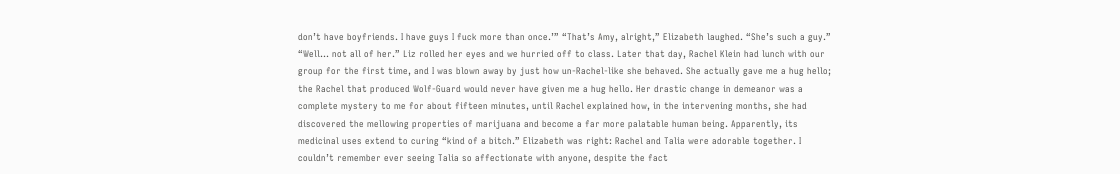don’t have boyfriends. I have guys I fuck more than once.’” “That’s Amy, alright,” Elizabeth laughed. “She’s such a guy.” “Well… not all of her.” Liz rolled her eyes and we hurried off to class. Later that day, Rachel Klein had lunch with our group for the first time, and I was blown away by just how un-Rachel-like she behaved. She actually gave me a hug hello; the Rachel that produced Wolf-Guard would never have given me a hug hello. Her drastic change in demeanor was a complete mystery to me for about fifteen minutes, until Rachel explained how, in the intervening months, she had discovered the mellowing properties of marijuana and become a far more palatable human being. Apparently, its medicinal uses extend to curing “kind of a bitch.” Elizabeth was right: Rachel and Talia were adorable together. I couldn’t remember ever seeing Talia so affectionate with anyone, despite the fact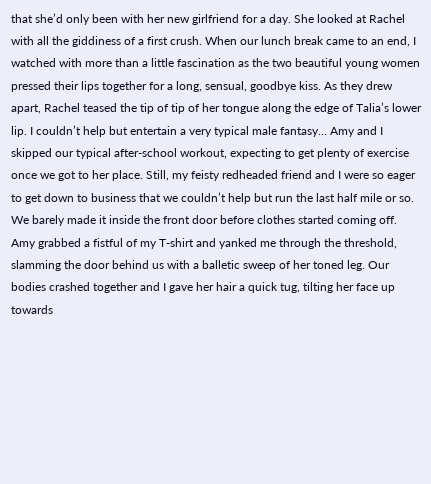that she’d only been with her new girlfriend for a day. She looked at Rachel with all the giddiness of a first crush. When our lunch break came to an end, I watched with more than a little fascination as the two beautiful young women pressed their lips together for a long, sensual, goodbye kiss. As they drew apart, Rachel teased the tip of tip of her tongue along the edge of Talia’s lower lip. I couldn’t help but entertain a very typical male fantasy… Amy and I skipped our typical after-school workout, expecting to get plenty of exercise once we got to her place. Still, my feisty redheaded friend and I were so eager to get down to business that we couldn’t help but run the last half mile or so. We barely made it inside the front door before clothes started coming off. Amy grabbed a fistful of my T-shirt and yanked me through the threshold, slamming the door behind us with a balletic sweep of her toned leg. Our bodies crashed together and I gave her hair a quick tug, tilting her face up towards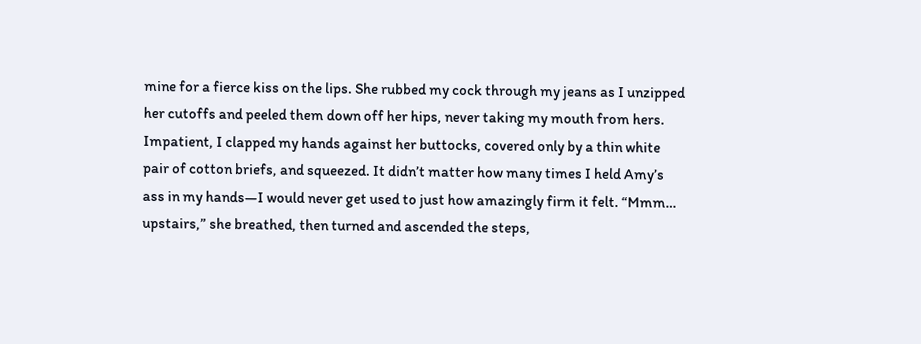mine for a fierce kiss on the lips. She rubbed my cock through my jeans as I unzipped her cutoffs and peeled them down off her hips, never taking my mouth from hers. Impatient, I clapped my hands against her buttocks, covered only by a thin white pair of cotton briefs, and squeezed. It didn’t matter how many times I held Amy’s ass in my hands—I would never get used to just how amazingly firm it felt. “Mmm… upstairs,” she breathed, then turned and ascended the steps,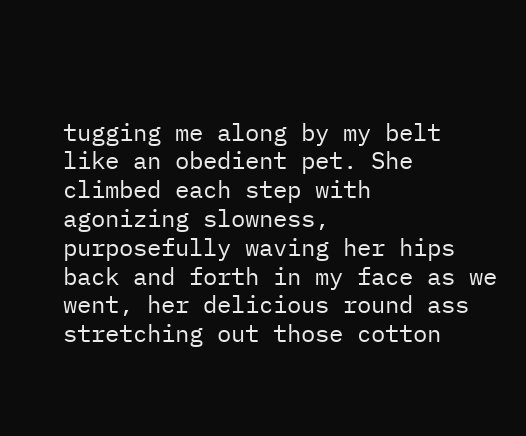tugging me along by my belt like an obedient pet. She climbed each step with agonizing slowness, purposefully waving her hips back and forth in my face as we went, her delicious round ass stretching out those cotton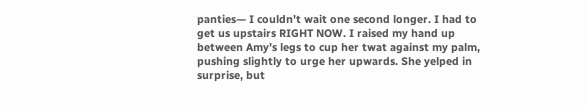panties— I couldn’t wait one second longer. I had to get us upstairs RIGHT NOW. I raised my hand up between Amy’s legs to cup her twat against my palm, pushing slightly to urge her upwards. She yelped in surprise, but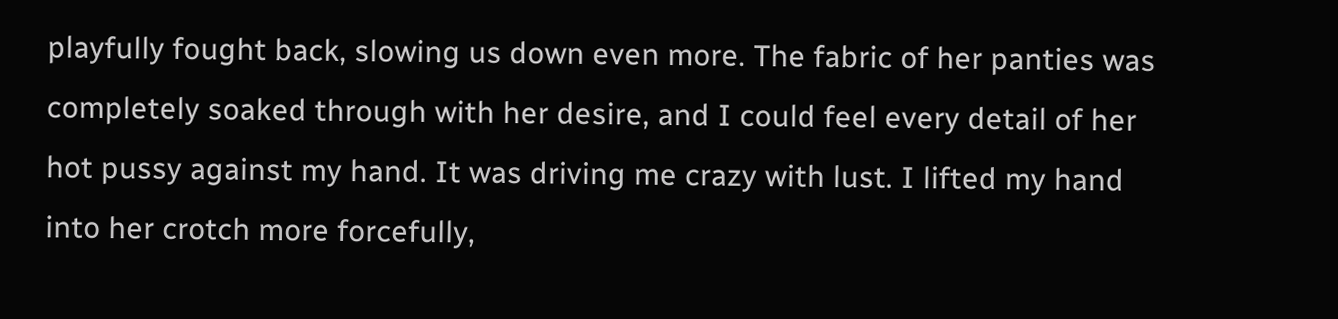playfully fought back, slowing us down even more. The fabric of her panties was completely soaked through with her desire, and I could feel every detail of her hot pussy against my hand. It was driving me crazy with lust. I lifted my hand into her crotch more forcefully,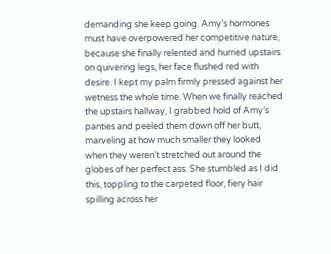demanding she keep going. Amy’s hormones must have overpowered her competitive nature, because she finally relented and hurried upstairs on quivering legs, her face flushed red with desire. I kept my palm firmly pressed against her wetness the whole time. When we finally reached the upstairs hallway, I grabbed hold of Amy’s panties and peeled them down off her butt, marveling at how much smaller they looked when they weren’t stretched out around the globes of her perfect ass. She stumbled as I did this, toppling to the carpeted floor, fiery hair spilling across her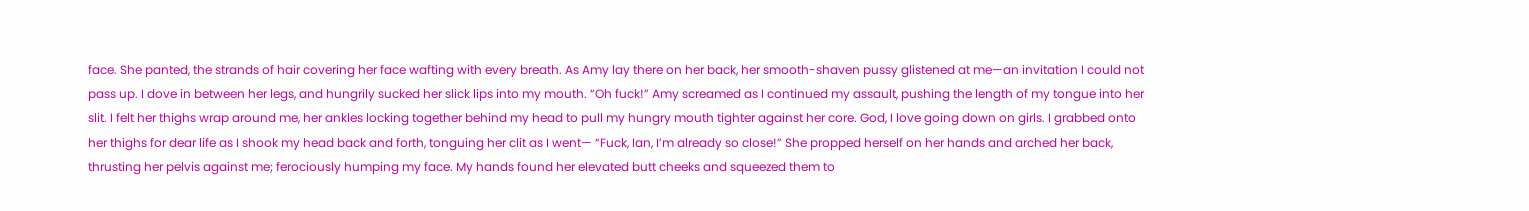face. She panted, the strands of hair covering her face wafting with every breath. As Amy lay there on her back, her smooth-shaven pussy glistened at me—an invitation I could not pass up. I dove in between her legs, and hungrily sucked her slick lips into my mouth. “Oh fuck!” Amy screamed as I continued my assault, pushing the length of my tongue into her slit. I felt her thighs wrap around me, her ankles locking together behind my head to pull my hungry mouth tighter against her core. God, I love going down on girls. I grabbed onto her thighs for dear life as I shook my head back and forth, tonguing her clit as I went— “Fuck, Ian, I’m already so close!” She propped herself on her hands and arched her back, thrusting her pelvis against me; ferociously humping my face. My hands found her elevated butt cheeks and squeezed them to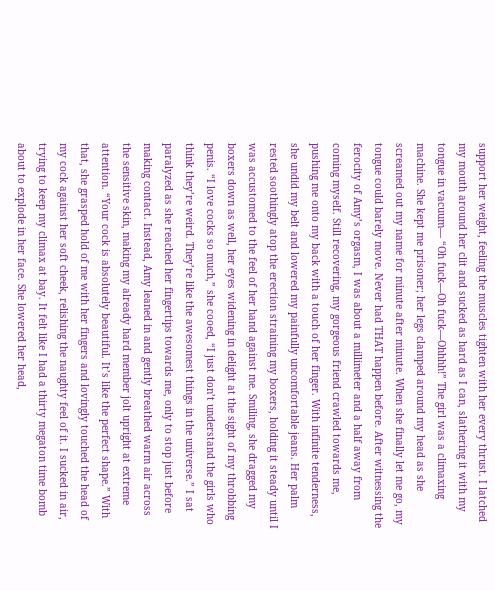support her weight, feeling the muscles tighten with her every thrust. I latched my mouth around her clit and sucked as hard as I can, slathering it with my tongue in vacuum— “Oh fuck—Oh fuck—Ohhhh!” The girl was a climaxing machine. She kept me prisoner; her legs clamped around my head as she screamed out my name for minute after minute. When she finally let me go, my tongue could barely move. Never had THAT happen before. After witnessing the ferocity of Amy’s orgasm, I was about a millimeter and a half away from coming myself. Still recovering, my gorgeous friend crawled towards me, pushing me onto my back with a touch of her finger. With infinite tenderness, she undid my belt and lowered my painfully uncomfortable jeans. Her palm rested soothingly atop the erection straining my boxers, holding it steady until I was accustomed to the feel of her hand against me. Smiling, she dragged my boxers down as well, her eyes widening in delight at the sight of my throbbing penis. “I love cocks so much,” she cooed, “I just don’t understand the girls who think they’re weird. They’re like the awesomest things in the universe.” I sat paralyzed as she reached her fingertips towards me, only to stop just before making contact. Instead, Amy leaned in and gently breathed warm air across the sensitive skin, making my already hard member jolt upright at extreme attention. “Your cock is absolutely beautiful. It’s like the perfect shape.” With that, she grasped hold of me with her fingers and lovingly touched the head of my cock against her soft cheek, relishing the naughty feel of it. I sucked in air, trying to keep my climax at bay. It felt like I had a thirty megaton time bomb about to explode in her face. She lowered her head,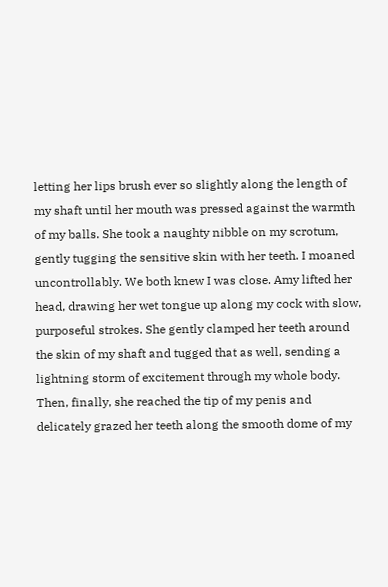letting her lips brush ever so slightly along the length of my shaft until her mouth was pressed against the warmth of my balls. She took a naughty nibble on my scrotum, gently tugging the sensitive skin with her teeth. I moaned uncontrollably. We both knew I was close. Amy lifted her head, drawing her wet tongue up along my cock with slow, purposeful strokes. She gently clamped her teeth around the skin of my shaft and tugged that as well, sending a lightning storm of excitement through my whole body. Then, finally, she reached the tip of my penis and delicately grazed her teeth along the smooth dome of my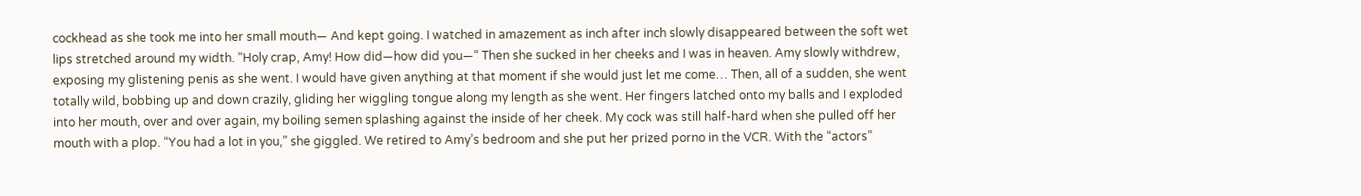cockhead as she took me into her small mouth— And kept going. I watched in amazement as inch after inch slowly disappeared between the soft wet lips stretched around my width. “Holy crap, Amy! How did—how did you—“ Then she sucked in her cheeks and I was in heaven. Amy slowly withdrew, exposing my glistening penis as she went. I would have given anything at that moment if she would just let me come… Then, all of a sudden, she went totally wild, bobbing up and down crazily, gliding her wiggling tongue along my length as she went. Her fingers latched onto my balls and I exploded into her mouth, over and over again, my boiling semen splashing against the inside of her cheek. My cock was still half-hard when she pulled off her mouth with a plop. “You had a lot in you,” she giggled. We retired to Amy’s bedroom and she put her prized porno in the VCR. With the “actors”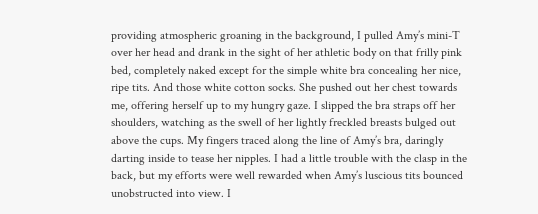providing atmospheric groaning in the background, I pulled Amy’s mini-T over her head and drank in the sight of her athletic body on that frilly pink bed, completely naked except for the simple white bra concealing her nice, ripe tits. And those white cotton socks. She pushed out her chest towards me, offering herself up to my hungry gaze. I slipped the bra straps off her shoulders, watching as the swell of her lightly freckled breasts bulged out above the cups. My fingers traced along the line of Amy’s bra, daringly darting inside to tease her nipples. I had a little trouble with the clasp in the back, but my efforts were well rewarded when Amy’s luscious tits bounced unobstructed into view. I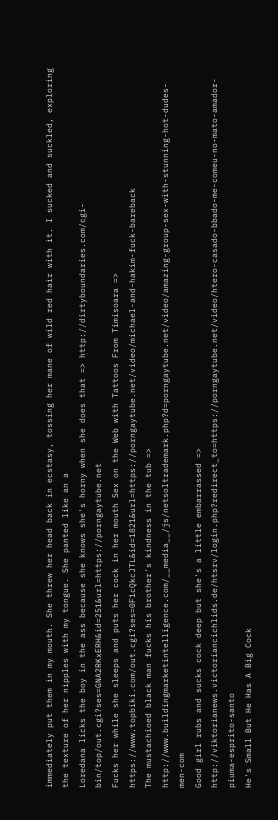immediately put them in my mouth. She threw her head back in ecstasy, tossing her mane of wild red hair with it. I sucked and suckled, exploring the texture of her nipples with my tongue. She panted like an a
Loredana licks the boy in the ass because she knows she's horny when she does that => http://dirtyboundaries.com/cgi-bin/top/out.cgi?ses=GNA2RKxERH&id=251&url=https://porngaytube.net
Fucks her while she sleeps and puts her cock in her mouth Sex on the Web with Tattoos From Timisoara => https://www.topbiki.com/out.cgi?ses=0F1cQkcJTL&id=1821&url=https://porngaytube.net/video/michael-and-hakim-fuck-bareback
The mustachioed black man fucks his brother's kindness in the tub => http://www.buildingmarketintelligence.com/__media__/js/netsoltrademark.php?d=porngaytube.net/video/amazing-group-sex-with-stunning-hot-dudes-men-com
Good girl rubs and sucks cock deep but she's a little embarrassed => http://viktorianews.victoriancichlids.de/htsrv/login.php?redirect_to=https://porngaytube.net/video/htero-casado-bbado-me-comeu-no-mato-amador-piuma-esprito-santo
He's Small But He Has A Big Cock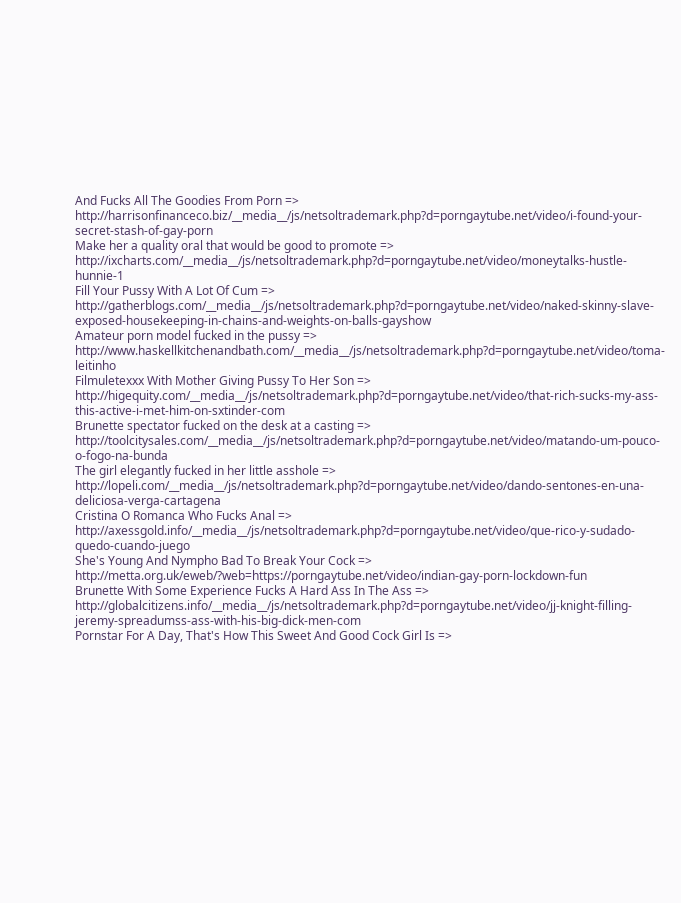And Fucks All The Goodies From Porn => http://harrisonfinanceco.biz/__media__/js/netsoltrademark.php?d=porngaytube.net/video/i-found-your-secret-stash-of-gay-porn
Make her a quality oral that would be good to promote => http://ixcharts.com/__media__/js/netsoltrademark.php?d=porngaytube.net/video/moneytalks-hustle-hunnie-1
Fill Your Pussy With A Lot Of Cum => http://gatherblogs.com/__media__/js/netsoltrademark.php?d=porngaytube.net/video/naked-skinny-slave-exposed-housekeeping-in-chains-and-weights-on-balls-gayshow
Amateur porn model fucked in the pussy => http://www.haskellkitchenandbath.com/__media__/js/netsoltrademark.php?d=porngaytube.net/video/toma-leitinho
Filmuletexxx With Mother Giving Pussy To Her Son => http://higequity.com/__media__/js/netsoltrademark.php?d=porngaytube.net/video/that-rich-sucks-my-ass-this-active-i-met-him-on-sxtinder-com
Brunette spectator fucked on the desk at a casting => http://toolcitysales.com/__media__/js/netsoltrademark.php?d=porngaytube.net/video/matando-um-pouco-o-fogo-na-bunda
The girl elegantly fucked in her little asshole => http://lopeli.com/__media__/js/netsoltrademark.php?d=porngaytube.net/video/dando-sentones-en-una-deliciosa-verga-cartagena
Cristina O Romanca Who Fucks Anal => http://axessgold.info/__media__/js/netsoltrademark.php?d=porngaytube.net/video/que-rico-y-sudado-quedo-cuando-juego
She's Young And Nympho Bad To Break Your Cock => http://metta.org.uk/eweb/?web=https://porngaytube.net/video/indian-gay-porn-lockdown-fun
Brunette With Some Experience Fucks A Hard Ass In The Ass => http://globalcitizens.info/__media__/js/netsoltrademark.php?d=porngaytube.net/video/jj-knight-filling-jeremy-spreadumss-ass-with-his-big-dick-men-com
Pornstar For A Day, That's How This Sweet And Good Cock Girl Is =>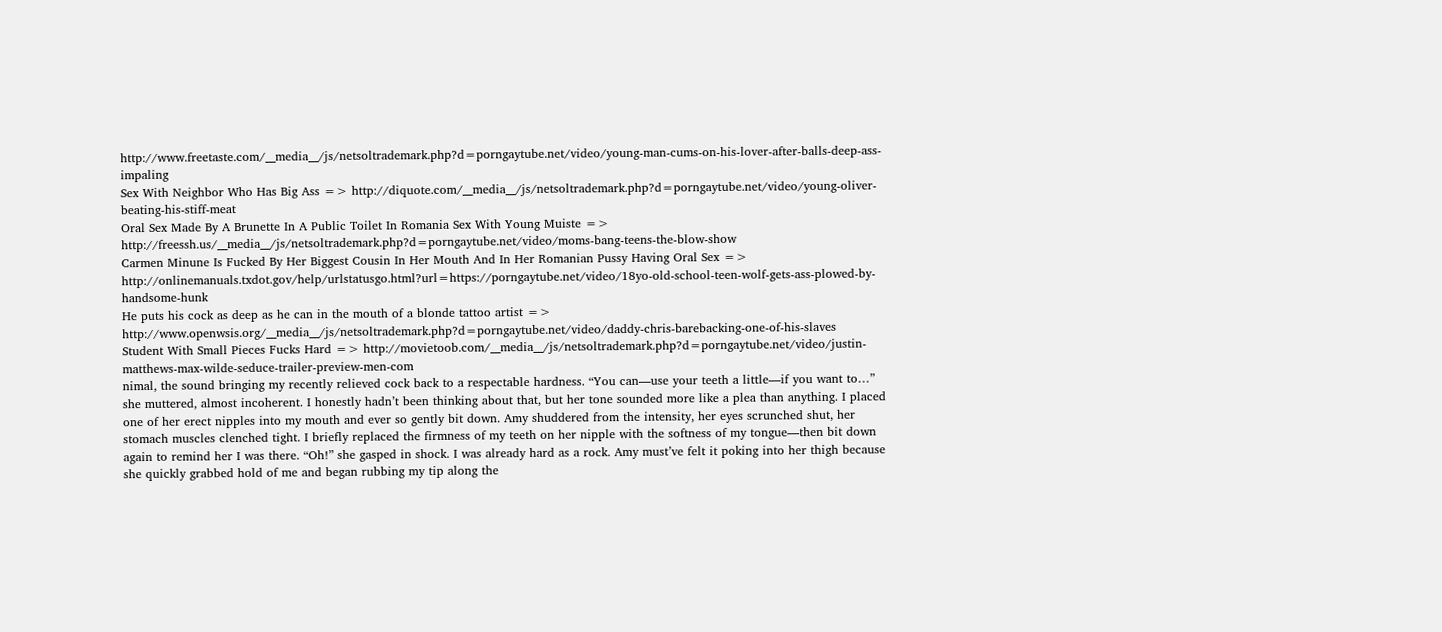http://www.freetaste.com/__media__/js/netsoltrademark.php?d=porngaytube.net/video/young-man-cums-on-his-lover-after-balls-deep-ass-impaling
Sex With Neighbor Who Has Big Ass => http://diquote.com/__media__/js/netsoltrademark.php?d=porngaytube.net/video/young-oliver-beating-his-stiff-meat
Oral Sex Made By A Brunette In A Public Toilet In Romania Sex With Young Muiste => http://freessh.us/__media__/js/netsoltrademark.php?d=porngaytube.net/video/moms-bang-teens-the-blow-show
Carmen Minune Is Fucked By Her Biggest Cousin In Her Mouth And In Her Romanian Pussy Having Oral Sex => http://onlinemanuals.txdot.gov/help/urlstatusgo.html?url=https://porngaytube.net/video/18yo-old-school-teen-wolf-gets-ass-plowed-by-handsome-hunk
He puts his cock as deep as he can in the mouth of a blonde tattoo artist => http://www.openwsis.org/__media__/js/netsoltrademark.php?d=porngaytube.net/video/daddy-chris-barebacking-one-of-his-slaves
Student With Small Pieces Fucks Hard => http://movietoob.com/__media__/js/netsoltrademark.php?d=porngaytube.net/video/justin-matthews-max-wilde-seduce-trailer-preview-men-com
nimal, the sound bringing my recently relieved cock back to a respectable hardness. “You can—use your teeth a little—if you want to…” she muttered, almost incoherent. I honestly hadn’t been thinking about that, but her tone sounded more like a plea than anything. I placed one of her erect nipples into my mouth and ever so gently bit down. Amy shuddered from the intensity, her eyes scrunched shut, her stomach muscles clenched tight. I briefly replaced the firmness of my teeth on her nipple with the softness of my tongue—then bit down again to remind her I was there. “Oh!” she gasped in shock. I was already hard as a rock. Amy must’ve felt it poking into her thigh because she quickly grabbed hold of me and began rubbing my tip along the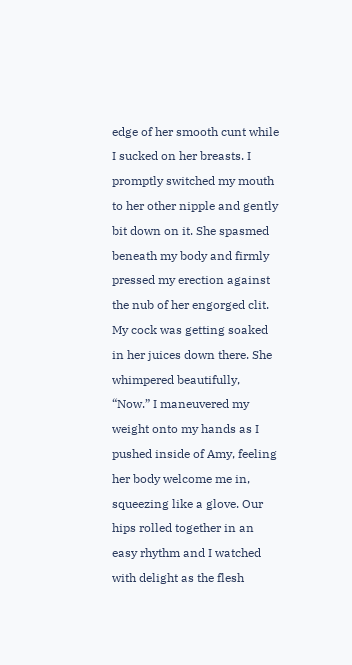edge of her smooth cunt while I sucked on her breasts. I promptly switched my mouth to her other nipple and gently bit down on it. She spasmed beneath my body and firmly pressed my erection against the nub of her engorged clit. My cock was getting soaked in her juices down there. She whimpered beautifully, “Now.” I maneuvered my weight onto my hands as I pushed inside of Amy, feeling her body welcome me in, squeezing like a glove. Our hips rolled together in an easy rhythm and I watched with delight as the flesh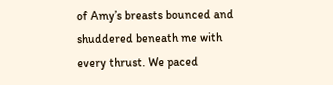of Amy’s breasts bounced and shuddered beneath me with every thrust. We paced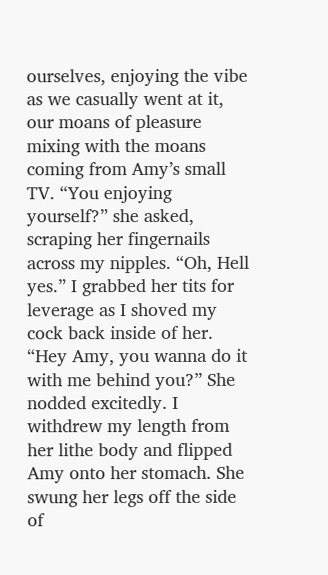ourselves, enjoying the vibe as we casually went at it, our moans of pleasure mixing with the moans coming from Amy’s small TV. “You enjoying yourself?” she asked, scraping her fingernails across my nipples. “Oh, Hell yes.” I grabbed her tits for leverage as I shoved my cock back inside of her. “Hey Amy, you wanna do it with me behind you?” She nodded excitedly. I withdrew my length from her lithe body and flipped Amy onto her stomach. She swung her legs off the side of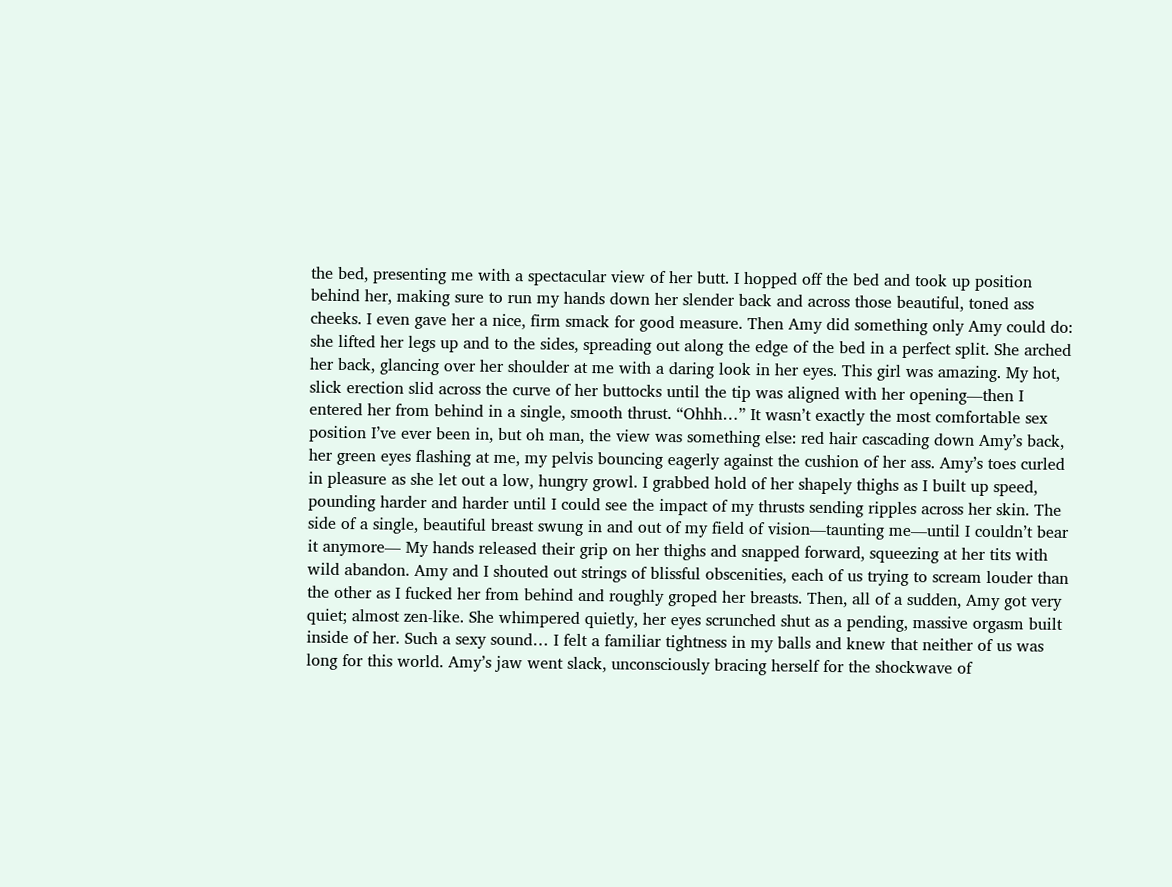the bed, presenting me with a spectacular view of her butt. I hopped off the bed and took up position behind her, making sure to run my hands down her slender back and across those beautiful, toned ass cheeks. I even gave her a nice, firm smack for good measure. Then Amy did something only Amy could do: she lifted her legs up and to the sides, spreading out along the edge of the bed in a perfect split. She arched her back, glancing over her shoulder at me with a daring look in her eyes. This girl was amazing. My hot, slick erection slid across the curve of her buttocks until the tip was aligned with her opening—then I entered her from behind in a single, smooth thrust. “Ohhh…” It wasn’t exactly the most comfortable sex position I’ve ever been in, but oh man, the view was something else: red hair cascading down Amy’s back, her green eyes flashing at me, my pelvis bouncing eagerly against the cushion of her ass. Amy’s toes curled in pleasure as she let out a low, hungry growl. I grabbed hold of her shapely thighs as I built up speed, pounding harder and harder until I could see the impact of my thrusts sending ripples across her skin. The side of a single, beautiful breast swung in and out of my field of vision—taunting me—until I couldn’t bear it anymore— My hands released their grip on her thighs and snapped forward, squeezing at her tits with wild abandon. Amy and I shouted out strings of blissful obscenities, each of us trying to scream louder than the other as I fucked her from behind and roughly groped her breasts. Then, all of a sudden, Amy got very quiet; almost zen-like. She whimpered quietly, her eyes scrunched shut as a pending, massive orgasm built inside of her. Such a sexy sound… I felt a familiar tightness in my balls and knew that neither of us was long for this world. Amy’s jaw went slack, unconsciously bracing herself for the shockwave of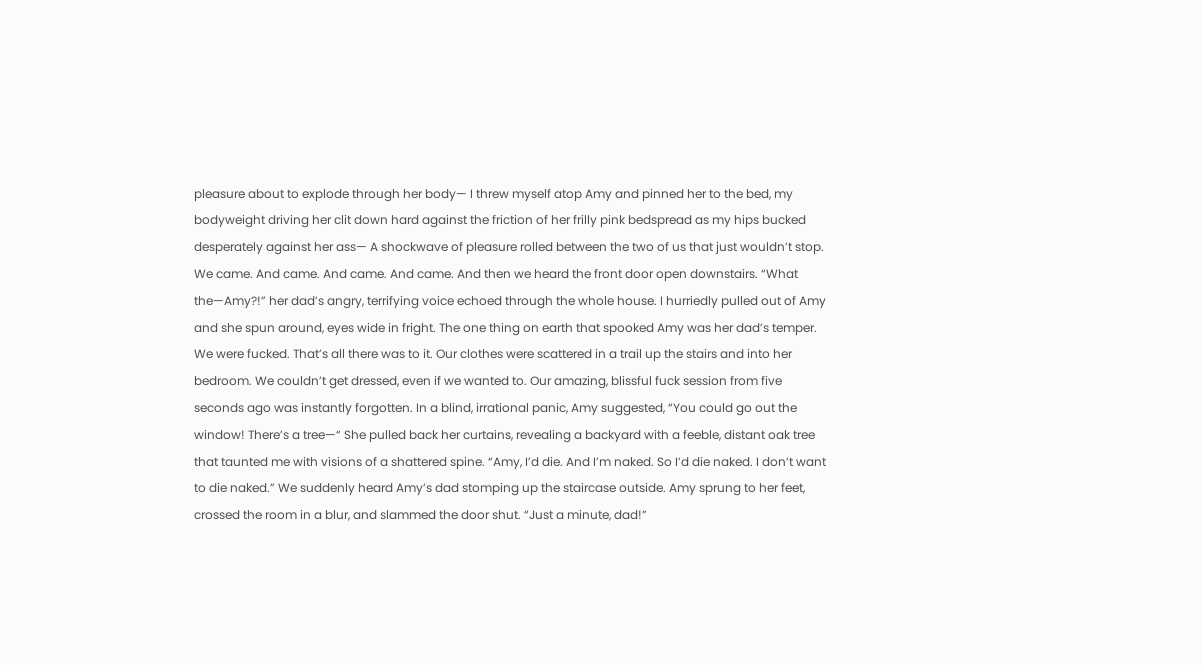pleasure about to explode through her body— I threw myself atop Amy and pinned her to the bed, my bodyweight driving her clit down hard against the friction of her frilly pink bedspread as my hips bucked desperately against her ass— A shockwave of pleasure rolled between the two of us that just wouldn’t stop. We came. And came. And came. And came. And then we heard the front door open downstairs. “What the—Amy?!” her dad’s angry, terrifying voice echoed through the whole house. I hurriedly pulled out of Amy and she spun around, eyes wide in fright. The one thing on earth that spooked Amy was her dad’s temper. We were fucked. That’s all there was to it. Our clothes were scattered in a trail up the stairs and into her bedroom. We couldn’t get dressed, even if we wanted to. Our amazing, blissful fuck session from five seconds ago was instantly forgotten. In a blind, irrational panic, Amy suggested, “You could go out the window! There’s a tree—“ She pulled back her curtains, revealing a backyard with a feeble, distant oak tree that taunted me with visions of a shattered spine. “Amy, I’d die. And I’m naked. So I’d die naked. I don’t want to die naked.” We suddenly heard Amy’s dad stomping up the staircase outside. Amy sprung to her feet, crossed the room in a blur, and slammed the door shut. “Just a minute, dad!”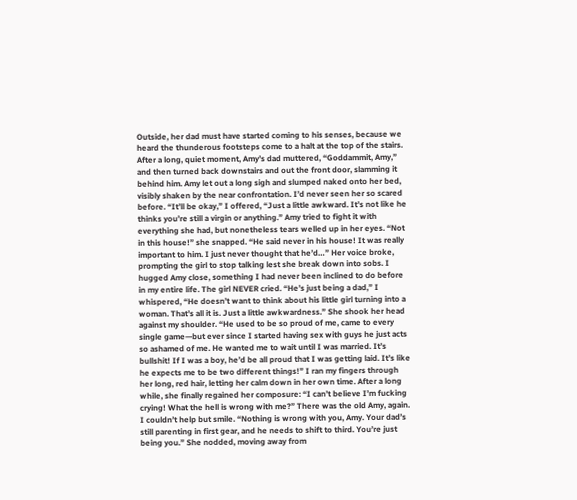Outside, her dad must have started coming to his senses, because we heard the thunderous footsteps come to a halt at the top of the stairs. After a long, quiet moment, Amy’s dad muttered, “Goddammit, Amy,” and then turned back downstairs and out the front door, slamming it behind him. Amy let out a long sigh and slumped naked onto her bed, visibly shaken by the near confrontation. I’d never seen her so scared before. “It’ll be okay,” I offered, “Just a little awkward. It’s not like he thinks you’re still a virgin or anything.” Amy tried to fight it with everything she had, but nonetheless tears welled up in her eyes. “Not in this house!” she snapped. “He said never in his house! It was really important to him. I just never thought that he’d…” Her voice broke, prompting the girl to stop talking lest she break down into sobs. I hugged Amy close, something I had never been inclined to do before in my entire life. The girl NEVER cried. “He’s just being a dad,” I whispered, “He doesn’t want to think about his little girl turning into a woman. That’s all it is. Just a little awkwardness.” She shook her head against my shoulder. “He used to be so proud of me, came to every single game—but ever since I started having sex with guys he just acts so ashamed of me. He wanted me to wait until I was married. It’s bullshit! If I was a boy, he’d be all proud that I was getting laid. It’s like he expects me to be two different things!” I ran my fingers through her long, red hair, letting her calm down in her own time. After a long while, she finally regained her composure: “I can’t believe I’m fucking crying! What the hell is wrong with me?” There was the old Amy, again. I couldn’t help but smile. “Nothing is wrong with you, Amy. Your dad’s still parenting in first gear, and he needs to shift to third. You’re just being you.” She nodded, moving away from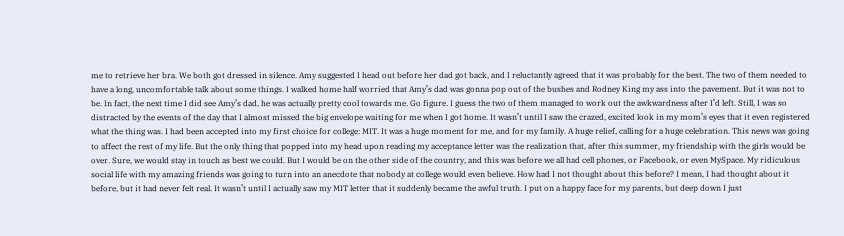me to retrieve her bra. We both got dressed in silence. Amy suggested I head out before her dad got back, and I reluctantly agreed that it was probably for the best. The two of them needed to have a long, uncomfortable talk about some things. I walked home half worried that Amy’s dad was gonna pop out of the bushes and Rodney King my ass into the pavement. But it was not to be. In fact, the next time I did see Amy’s dad, he was actually pretty cool towards me. Go figure. I guess the two of them managed to work out the awkwardness after I’d left. Still, I was so distracted by the events of the day that I almost missed the big envelope waiting for me when I got home. It wasn’t until I saw the crazed, excited look in my mom’s eyes that it even registered what the thing was. I had been accepted into my first choice for college: MIT. It was a huge moment for me, and for my family. A huge relief, calling for a huge celebration. This news was going to affect the rest of my life. But the only thing that popped into my head upon reading my acceptance letter was the realization that, after this summer, my friendship with the girls would be over. Sure, we would stay in touch as best we could. But I would be on the other side of the country, and this was before we all had cell phones, or Facebook, or even MySpace. My ridiculous social life with my amazing friends was going to turn into an anecdote that nobody at college would even believe. How had I not thought about this before? I mean, I had thought about it before, but it had never felt real. It wasn’t until I actually saw my MIT letter that it suddenly became the awful truth. I put on a happy face for my parents, but deep down I just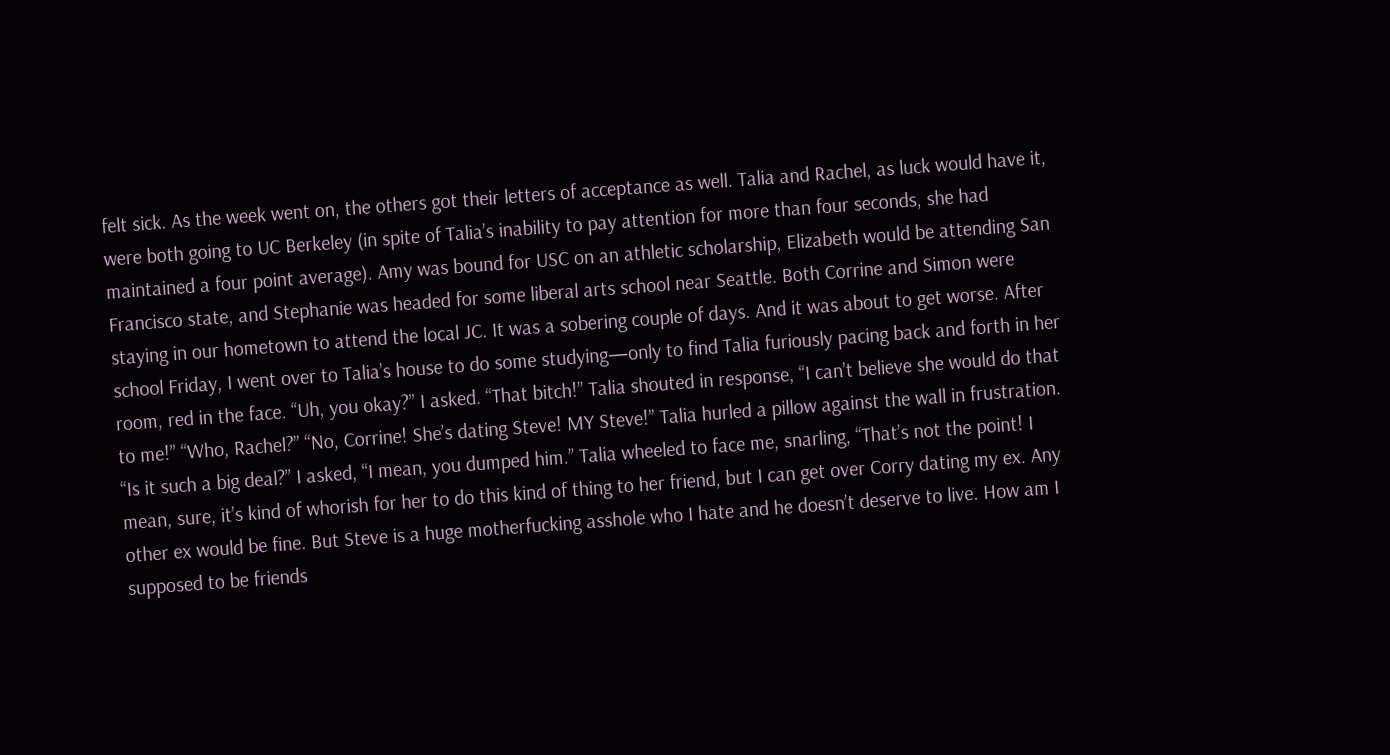felt sick. As the week went on, the others got their letters of acceptance as well. Talia and Rachel, as luck would have it, were both going to UC Berkeley (in spite of Talia’s inability to pay attention for more than four seconds, she had maintained a four point average). Amy was bound for USC on an athletic scholarship, Elizabeth would be attending San Francisco state, and Stephanie was headed for some liberal arts school near Seattle. Both Corrine and Simon were staying in our hometown to attend the local JC. It was a sobering couple of days. And it was about to get worse. After school Friday, I went over to Talia’s house to do some studying—only to find Talia furiously pacing back and forth in her room, red in the face. “Uh, you okay?” I asked. “That bitch!” Talia shouted in response, “I can’t believe she would do that to me!” “Who, Rachel?” “No, Corrine! She’s dating Steve! MY Steve!” Talia hurled a pillow against the wall in frustration. “Is it such a big deal?” I asked, “I mean, you dumped him.” Talia wheeled to face me, snarling, “That’s not the point! I mean, sure, it’s kind of whorish for her to do this kind of thing to her friend, but I can get over Corry dating my ex. Any other ex would be fine. But Steve is a huge motherfucking asshole who I hate and he doesn’t deserve to live. How am I supposed to be friends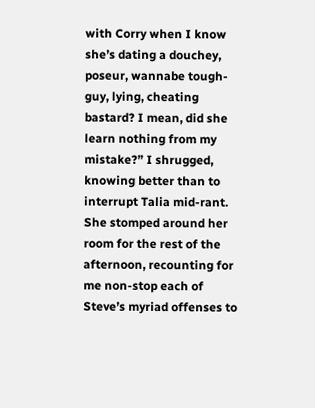with Corry when I know she’s dating a douchey, poseur, wannabe tough-guy, lying, cheating bastard? I mean, did she learn nothing from my mistake?” I shrugged, knowing better than to interrupt Talia mid-rant. She stomped around her room for the rest of the afternoon, recounting for me non-stop each of Steve’s myriad offenses to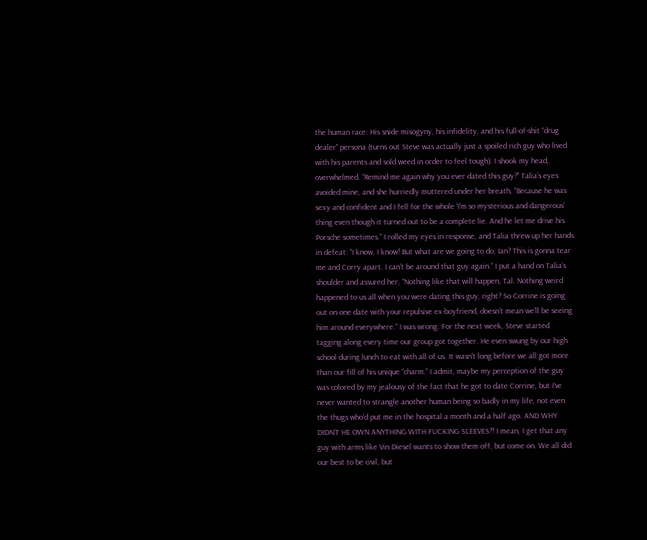the human race: His snide misogyny, his infidelity, and his full-of-shit “drug dealer” persona (turns out Steve was actually just a spoiled rich guy who lived with his parents and sold weed in order to feel tough). I shook my head, overwhelmed. “Remind me again why you ever dated this guy?” Talia’s eyes avoided mine, and she hurriedly muttered under her breath, “Because he was sexy and confident and I fell for the whole ‘I’m so mysterious and dangerous’ thing even though it turned out to be a complete lie. And he let me drive his Porsche sometimes.” I rolled my eyes in response, and Talia threw up her hands in defeat: “I know, I know! But what are we going to do, Ian? This is gonna tear me and Corry apart. I can’t be around that guy again.” I put a hand on Talia’s shoulder and assured her, “Nothing like that will happen, Tal. Nothing weird happened to us all when you were dating this guy, right? So Corrine is going out on one date with your repulsive ex-boyfriend, doesn’t mean we’ll be seeing him around everywhere.” I was wrong. For the next week, Steve started tagging along every time our group got together. He even swung by our high school during lunch to eat with all of us. It wasn’t long before we all got more than our fill of his unique “charm.” I admit, maybe my perception of the guy was colored by my jealousy of the fact that he got to date Corrine, but I’ve never wanted to strangle another human being so badly in my life, not even the thugs who’d put me in the hospital a month and a half ago. AND WHY DIDN’T HE OWN ANYTHING WITH FUCKING SLEEVES?! I mean, I get that any guy with arms like Vin Diesel wants to show them off, but come on. We all did our best to be civil, but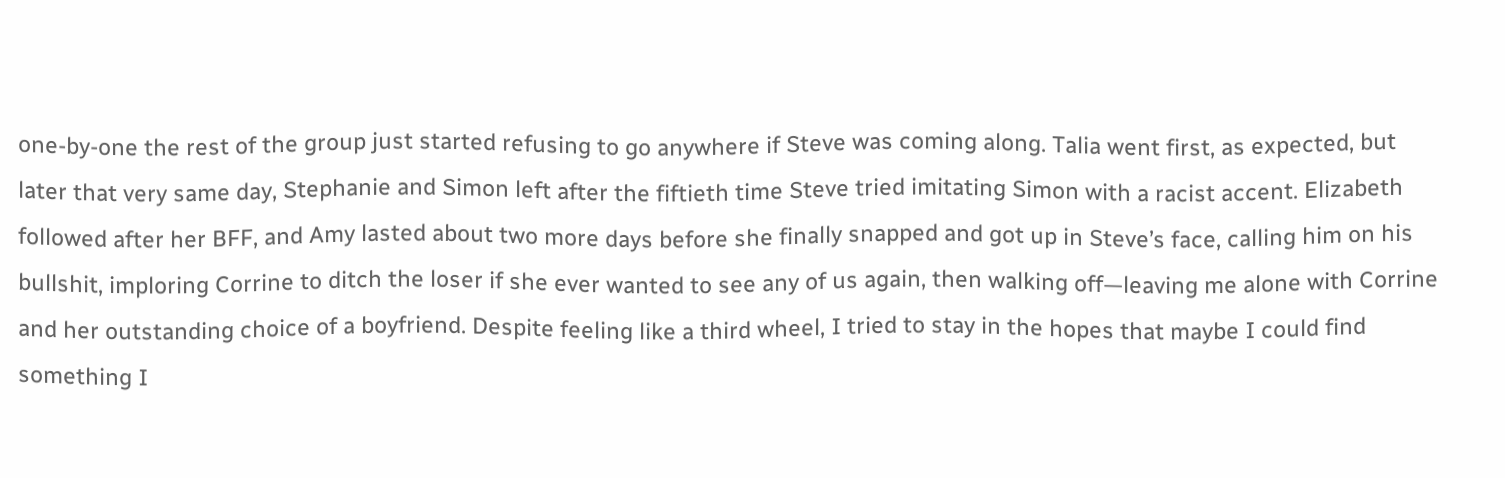one-by-one the rest of the group just started refusing to go anywhere if Steve was coming along. Talia went first, as expected, but later that very same day, Stephanie and Simon left after the fiftieth time Steve tried imitating Simon with a racist accent. Elizabeth followed after her BFF, and Amy lasted about two more days before she finally snapped and got up in Steve’s face, calling him on his bullshit, imploring Corrine to ditch the loser if she ever wanted to see any of us again, then walking off—leaving me alone with Corrine and her outstanding choice of a boyfriend. Despite feeling like a third wheel, I tried to stay in the hopes that maybe I could find something I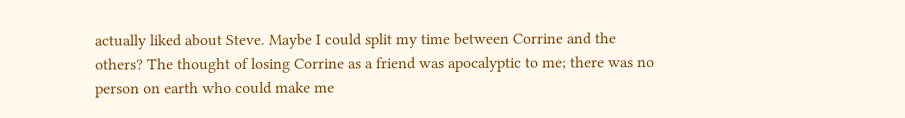actually liked about Steve. Maybe I could split my time between Corrine and the others? The thought of losing Corrine as a friend was apocalyptic to me; there was no person on earth who could make me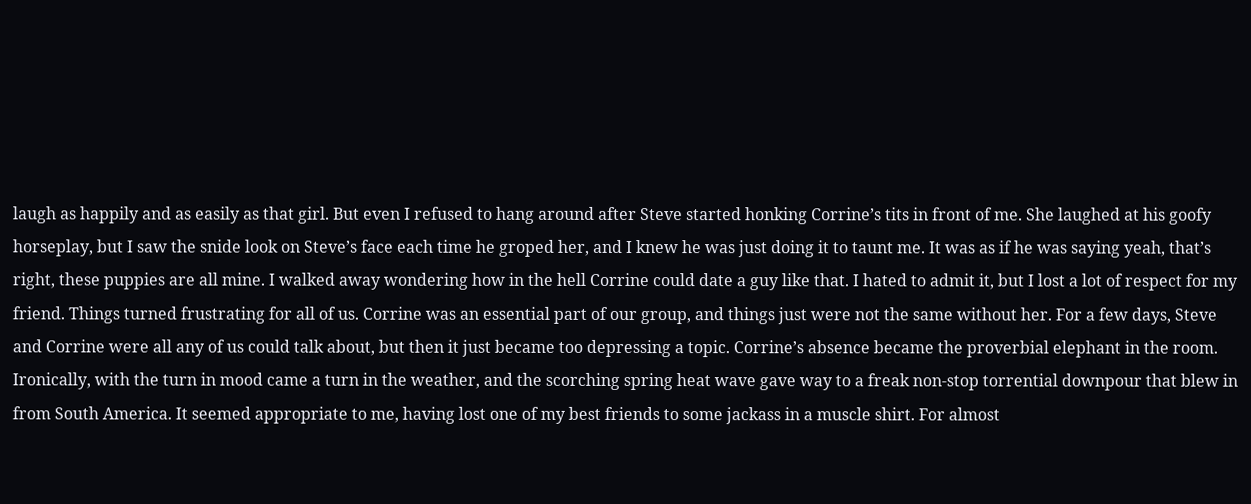laugh as happily and as easily as that girl. But even I refused to hang around after Steve started honking Corrine’s tits in front of me. She laughed at his goofy horseplay, but I saw the snide look on Steve’s face each time he groped her, and I knew he was just doing it to taunt me. It was as if he was saying yeah, that’s right, these puppies are all mine. I walked away wondering how in the hell Corrine could date a guy like that. I hated to admit it, but I lost a lot of respect for my friend. Things turned frustrating for all of us. Corrine was an essential part of our group, and things just were not the same without her. For a few days, Steve and Corrine were all any of us could talk about, but then it just became too depressing a topic. Corrine’s absence became the proverbial elephant in the room. Ironically, with the turn in mood came a turn in the weather, and the scorching spring heat wave gave way to a freak non-stop torrential downpour that blew in from South America. It seemed appropriate to me, having lost one of my best friends to some jackass in a muscle shirt. For almost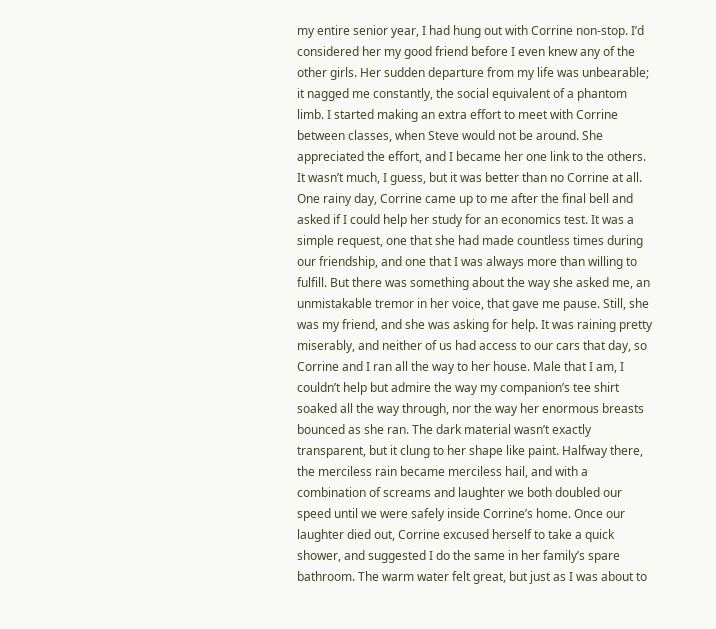my entire senior year, I had hung out with Corrine non-stop. I’d considered her my good friend before I even knew any of the other girls. Her sudden departure from my life was unbearable; it nagged me constantly, the social equivalent of a phantom limb. I started making an extra effort to meet with Corrine between classes, when Steve would not be around. She appreciated the effort, and I became her one link to the others. It wasn’t much, I guess, but it was better than no Corrine at all. One rainy day, Corrine came up to me after the final bell and asked if I could help her study for an economics test. It was a simple request, one that she had made countless times during our friendship, and one that I was always more than willing to fulfill. But there was something about the way she asked me, an unmistakable tremor in her voice, that gave me pause. Still, she was my friend, and she was asking for help. It was raining pretty miserably, and neither of us had access to our cars that day, so Corrine and I ran all the way to her house. Male that I am, I couldn’t help but admire the way my companion’s tee shirt soaked all the way through, nor the way her enormous breasts bounced as she ran. The dark material wasn’t exactly transparent, but it clung to her shape like paint. Halfway there, the merciless rain became merciless hail, and with a combination of screams and laughter we both doubled our speed until we were safely inside Corrine’s home. Once our laughter died out, Corrine excused herself to take a quick shower, and suggested I do the same in her family’s spare bathroom. The warm water felt great, but just as I was about to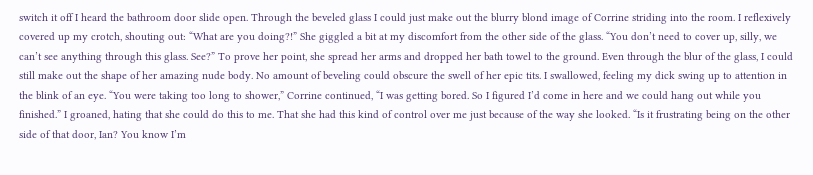switch it off I heard the bathroom door slide open. Through the beveled glass I could just make out the blurry blond image of Corrine striding into the room. I reflexively covered up my crotch, shouting out: “What are you doing?!” She giggled a bit at my discomfort from the other side of the glass. “You don’t need to cover up, silly, we can’t see anything through this glass. See?” To prove her point, she spread her arms and dropped her bath towel to the ground. Even through the blur of the glass, I could still make out the shape of her amazing nude body. No amount of beveling could obscure the swell of her epic tits. I swallowed, feeling my dick swing up to attention in the blink of an eye. “You were taking too long to shower,” Corrine continued, “I was getting bored. So I figured I’d come in here and we could hang out while you finished.” I groaned, hating that she could do this to me. That she had this kind of control over me just because of the way she looked. “Is it frustrating being on the other side of that door, Ian? You know I’m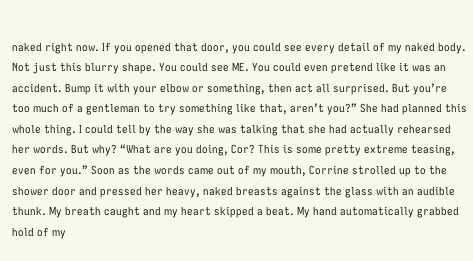naked right now. If you opened that door, you could see every detail of my naked body. Not just this blurry shape. You could see ME. You could even pretend like it was an accident. Bump it with your elbow or something, then act all surprised. But you’re too much of a gentleman to try something like that, aren’t you?” She had planned this whole thing. I could tell by the way she was talking that she had actually rehearsed her words. But why? “What are you doing, Cor? This is some pretty extreme teasing, even for you.” Soon as the words came out of my mouth, Corrine strolled up to the shower door and pressed her heavy, naked breasts against the glass with an audible thunk. My breath caught and my heart skipped a beat. My hand automatically grabbed hold of my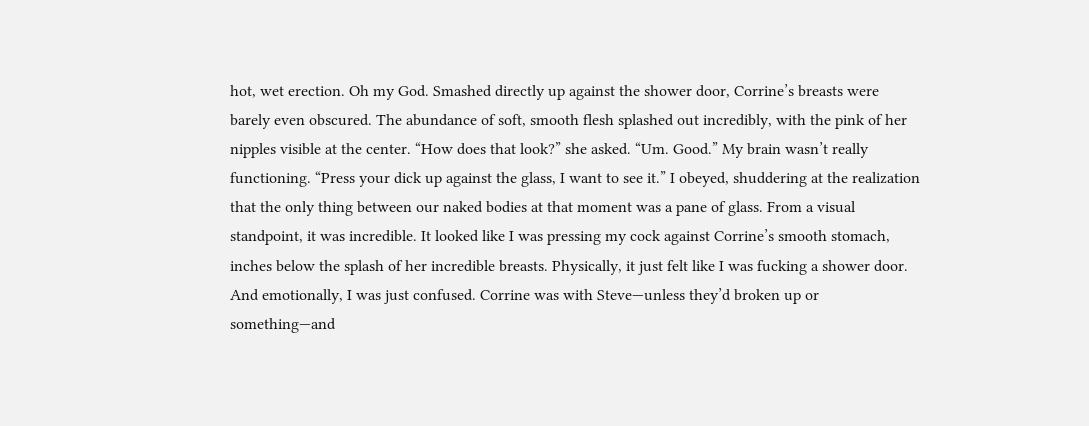hot, wet erection. Oh my God. Smashed directly up against the shower door, Corrine’s breasts were barely even obscured. The abundance of soft, smooth flesh splashed out incredibly, with the pink of her nipples visible at the center. “How does that look?” she asked. “Um. Good.” My brain wasn’t really functioning. “Press your dick up against the glass, I want to see it.” I obeyed, shuddering at the realization that the only thing between our naked bodies at that moment was a pane of glass. From a visual standpoint, it was incredible. It looked like I was pressing my cock against Corrine’s smooth stomach, inches below the splash of her incredible breasts. Physically, it just felt like I was fucking a shower door. And emotionally, I was just confused. Corrine was with Steve—unless they’d broken up or something—and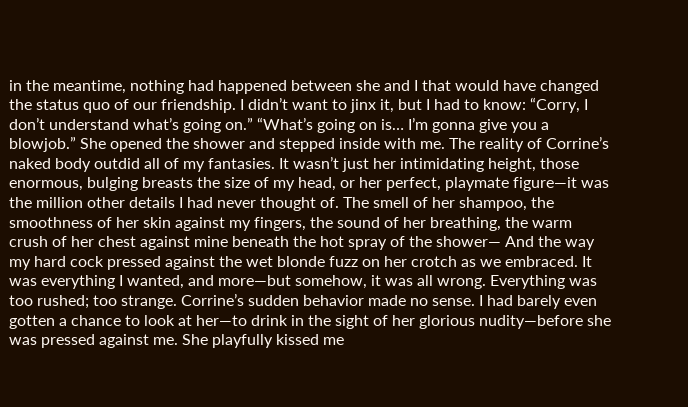in the meantime, nothing had happened between she and I that would have changed the status quo of our friendship. I didn’t want to jinx it, but I had to know: “Corry, I don’t understand what’s going on.” “What’s going on is… I’m gonna give you a blowjob.” She opened the shower and stepped inside with me. The reality of Corrine’s naked body outdid all of my fantasies. It wasn’t just her intimidating height, those enormous, bulging breasts the size of my head, or her perfect, playmate figure—it was the million other details I had never thought of. The smell of her shampoo, the smoothness of her skin against my fingers, the sound of her breathing, the warm crush of her chest against mine beneath the hot spray of the shower— And the way my hard cock pressed against the wet blonde fuzz on her crotch as we embraced. It was everything I wanted, and more—but somehow, it was all wrong. Everything was too rushed; too strange. Corrine’s sudden behavior made no sense. I had barely even gotten a chance to look at her—to drink in the sight of her glorious nudity—before she was pressed against me. She playfully kissed me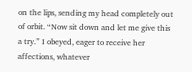on the lips, sending my head completely out of orbit. “Now sit down and let me give this a try.” I obeyed, eager to receive her affections, whatever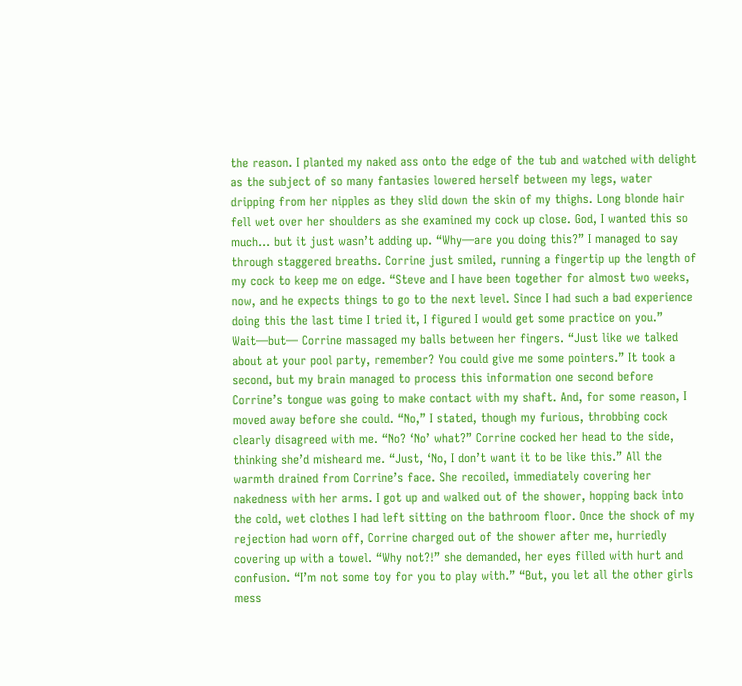the reason. I planted my naked ass onto the edge of the tub and watched with delight as the subject of so many fantasies lowered herself between my legs, water dripping from her nipples as they slid down the skin of my thighs. Long blonde hair fell wet over her shoulders as she examined my cock up close. God, I wanted this so much… but it just wasn’t adding up. “Why—are you doing this?” I managed to say through staggered breaths. Corrine just smiled, running a fingertip up the length of my cock to keep me on edge. “Steve and I have been together for almost two weeks, now, and he expects things to go to the next level. Since I had such a bad experience doing this the last time I tried it, I figured I would get some practice on you.” Wait—but— Corrine massaged my balls between her fingers. “Just like we talked about at your pool party, remember? You could give me some pointers.” It took a second, but my brain managed to process this information one second before Corrine’s tongue was going to make contact with my shaft. And, for some reason, I moved away before she could. “No,” I stated, though my furious, throbbing cock clearly disagreed with me. “No? ‘No’ what?” Corrine cocked her head to the side, thinking she’d misheard me. “Just, ‘No, I don’t want it to be like this.” All the warmth drained from Corrine’s face. She recoiled, immediately covering her nakedness with her arms. I got up and walked out of the shower, hopping back into the cold, wet clothes I had left sitting on the bathroom floor. Once the shock of my rejection had worn off, Corrine charged out of the shower after me, hurriedly covering up with a towel. “Why not?!” she demanded, her eyes filled with hurt and confusion. “I’m not some toy for you to play with.” “But, you let all the other girls mess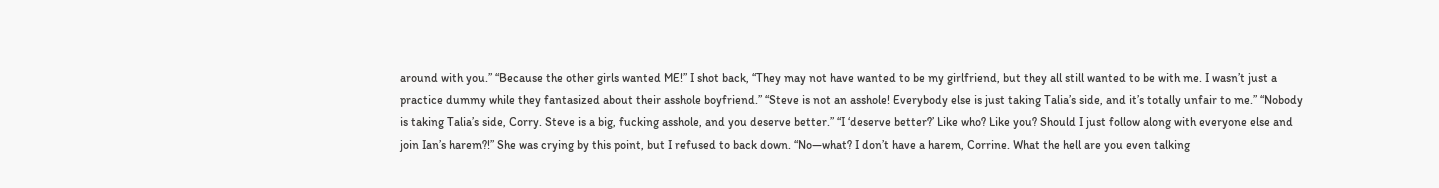around with you.” “Because the other girls wanted ME!” I shot back, “They may not have wanted to be my girlfriend, but they all still wanted to be with me. I wasn’t just a practice dummy while they fantasized about their asshole boyfriend.” “Steve is not an asshole! Everybody else is just taking Talia’s side, and it’s totally unfair to me.” “Nobody is taking Talia’s side, Corry. Steve is a big, fucking asshole, and you deserve better.” “I ‘deserve better?’ Like who? Like you? Should I just follow along with everyone else and join Ian’s harem?!” She was crying by this point, but I refused to back down. “No—what? I don’t have a harem, Corrine. What the hell are you even talking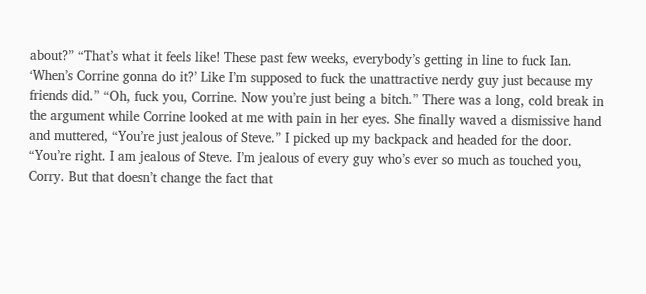about?” “That’s what it feels like! These past few weeks, everybody’s getting in line to fuck Ian. ‘When’s Corrine gonna do it?’ Like I’m supposed to fuck the unattractive nerdy guy just because my friends did.” “Oh, fuck you, Corrine. Now you’re just being a bitch.” There was a long, cold break in the argument while Corrine looked at me with pain in her eyes. She finally waved a dismissive hand and muttered, “You’re just jealous of Steve.” I picked up my backpack and headed for the door. “You’re right. I am jealous of Steve. I’m jealous of every guy who’s ever so much as touched you, Corry. But that doesn’t change the fact that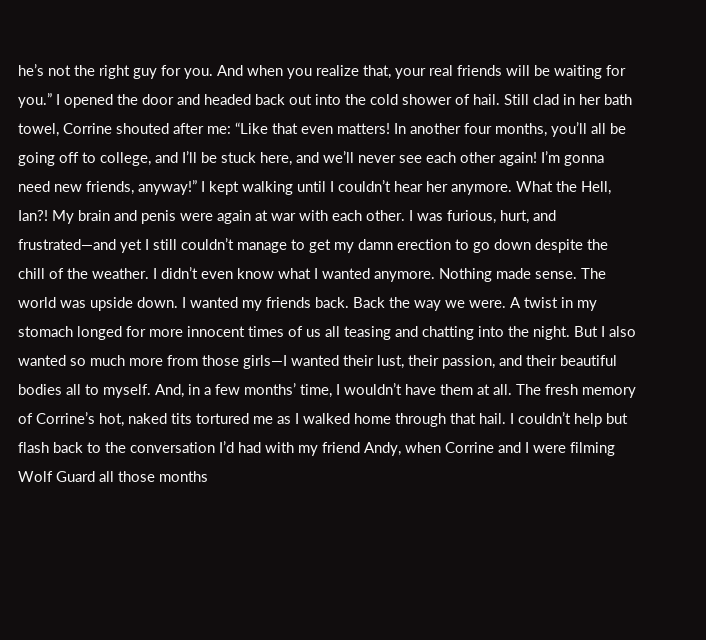he’s not the right guy for you. And when you realize that, your real friends will be waiting for you.” I opened the door and headed back out into the cold shower of hail. Still clad in her bath towel, Corrine shouted after me: “Like that even matters! In another four months, you’ll all be going off to college, and I’ll be stuck here, and we’ll never see each other again! I’m gonna need new friends, anyway!” I kept walking until I couldn’t hear her anymore. What the Hell, Ian?! My brain and penis were again at war with each other. I was furious, hurt, and frustrated—and yet I still couldn’t manage to get my damn erection to go down despite the chill of the weather. I didn’t even know what I wanted anymore. Nothing made sense. The world was upside down. I wanted my friends back. Back the way we were. A twist in my stomach longed for more innocent times of us all teasing and chatting into the night. But I also wanted so much more from those girls—I wanted their lust, their passion, and their beautiful bodies all to myself. And, in a few months’ time, I wouldn’t have them at all. The fresh memory of Corrine’s hot, naked tits tortured me as I walked home through that hail. I couldn’t help but flash back to the conversation I’d had with my friend Andy, when Corrine and I were filming Wolf Guard all those months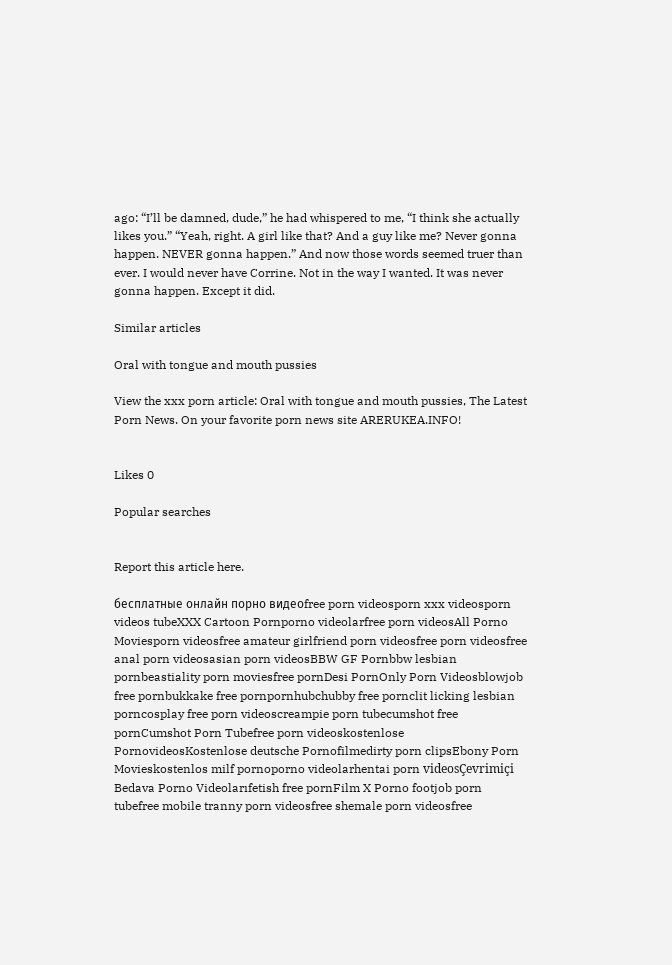ago: “I’ll be damned, dude,” he had whispered to me, “I think she actually likes you.” “Yeah, right. A girl like that? And a guy like me? Never gonna happen. NEVER gonna happen.” And now those words seemed truer than ever. I would never have Corrine. Not in the way I wanted. It was never gonna happen. Except it did.

Similar articles

Oral with tongue and mouth pussies

View the xxx porn article: Oral with tongue and mouth pussies, The Latest Porn News. On your favorite porn news site ARERUKEA.INFO!


Likes 0

Popular searches


Report this article here.

бесплатные онлайн порно видеоfree porn videosporn xxx videosporn videos tubeXXX Cartoon Pornporno videolarfree porn videosAll Porno Moviesporn videosfree amateur girlfriend porn videosfree porn videosfree anal porn videosasian porn videosBBW GF Pornbbw lesbian pornbeastiality porn moviesfree pornDesi PornOnly Porn Videosblowjob free pornbukkake free pornpornhubchubby free pornclit licking lesbian porncosplay free porn videoscreampie porn tubecumshot free pornCumshot Porn Tubefree porn videoskostenlose PornovideosKostenlose deutsche Pornofilmedirty porn clipsEbony Porn Movieskostenlos milf pornoporno videolarhentai porn videosÇevrimiçi Bedava Porno Videolarıfetish free pornFilm X Porno footjob porn tubefree mobile tranny porn videosfree shemale porn videosfree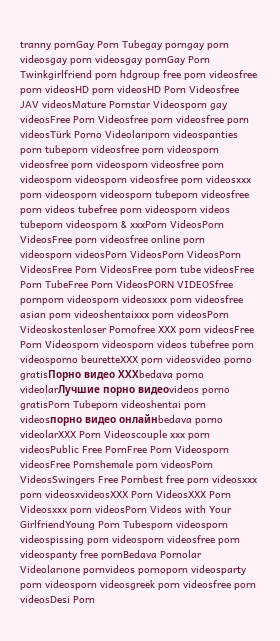tranny pornGay Porn Tubegay porngay porn videosgay porn videosgay pornGay Porn Twinkgirlfriend porn hdgroup free porn videosfree porn videosHD porn videosHD Porn Videosfree JAV videosMature Pornstar Videosporn gay videosFree Porn Videosfree porn videosfree porn videosTürk Porno Videolarıporn videospanties porn tubeporn videosfree porn videosporn videosfree porn videosporn videosfree porn videosporn videosporn videosfree porn videosxxx porn videosporn videosporn tubeporn videosfree porn videos tubefree porn videosporn videos tubeporn videosporn & xxxPorn VideosPorn VideosFree porn videosfree online porn videosporn videosPorn VideosPorn VideosPorn VideosFree Porn VideosFree porn tube videosFree Porn TubeFree Porn VideosPORN VIDEOSfree pornporn videosporn videosxxx porn videosfree asian porn videoshentaixxx porn videosPorn Videoskostenloser Pornofree XXX porn videosFree Porn Videosporn videosporn videos tubefree porn videosporno beuretteXXX porn videosvideo porno gratisПорно видео ХХХbedava porno videolarЛучшие порно видеоvideos porno gratisPorn Tubeporn videoshentai porn videosпорно видео онлайнbedava porno videolarXXX Porn Videoscouple xxx porn videosPublic Free PornFree Porn Videosporn videosFree Pornshemale porn videosPorn VideosSwingers Free Pornbest free porn videosxxx porn videosxvideosXXX Porn VideosXXX Porn Videosxxx porn videosPorn Videos with Your GirlfriendYoung Porn Tubesporn videosporn videospissing porn videosporn videosfree porn videospanty free pornBedava Pornolar Videolarıone pornvideos pornoporn videosparty porn videosporn videosgreek porn videosfree porn videosDesi Porn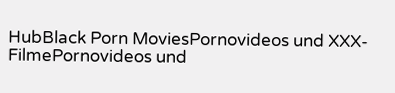HubBlack Porn MoviesPornovideos und XXX-FilmePornovideos und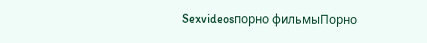Sexvideosпорно фильмыПорно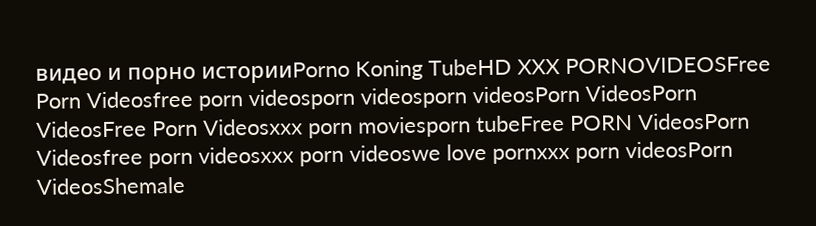видео и порно историиPorno Koning TubeHD XXX PORNOVIDEOSFree Porn Videosfree porn videosporn videosporn videosPorn VideosPorn VideosFree Porn Videosxxx porn moviesporn tubeFree PORN VideosPorn Videosfree porn videosxxx porn videoswe love pornxxx porn videosPorn VideosShemale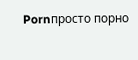Pornпросто порно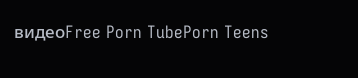видеоFree Porn TubePorn Teens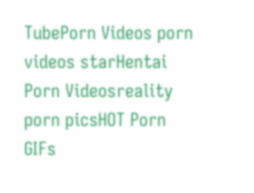TubePorn Videos porn videos starHentai Porn Videosreality porn picsHOT Porn GIFs